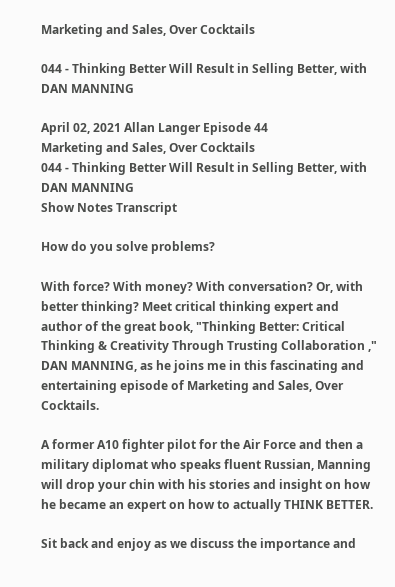Marketing and Sales, Over Cocktails

044 - Thinking Better Will Result in Selling Better, with DAN MANNING

April 02, 2021 Allan Langer Episode 44
Marketing and Sales, Over Cocktails
044 - Thinking Better Will Result in Selling Better, with DAN MANNING
Show Notes Transcript

How do you solve problems?

With force? With money? With conversation? Or, with better thinking? Meet critical thinking expert and author of the great book, "Thinking Better: Critical Thinking & Creativity Through Trusting Collaboration ," DAN MANNING, as he joins me in this fascinating and entertaining episode of Marketing and Sales, Over Cocktails.

A former A10 fighter pilot for the Air Force and then a military diplomat who speaks fluent Russian, Manning will drop your chin with his stories and insight on how he became an expert on how to actually THINK BETTER.

Sit back and enjoy as we discuss the importance and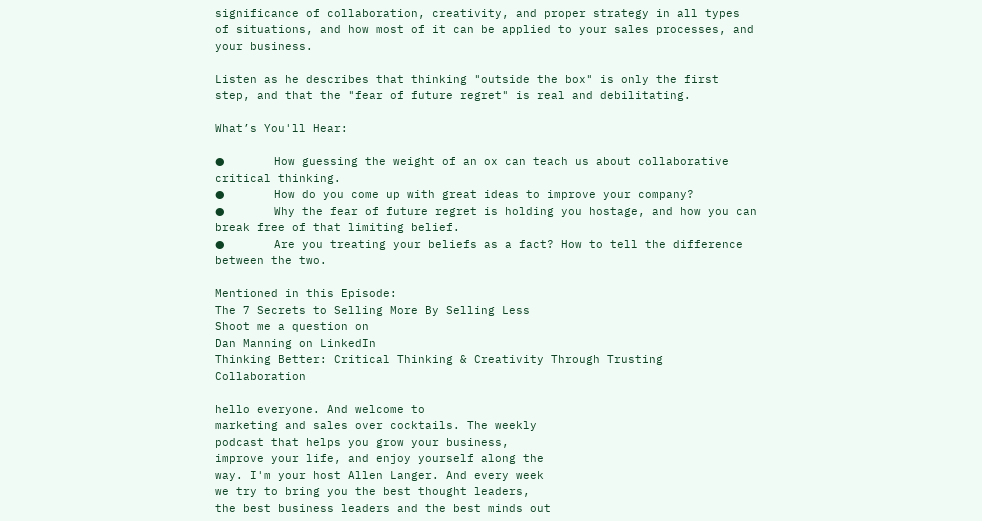significance of collaboration, creativity, and proper strategy in all types of situations, and how most of it can be applied to your sales processes, and your business.

Listen as he describes that thinking "outside the box" is only the first step, and that the "fear of future regret" is real and debilitating.

What’s You'll Hear:

●       How guessing the weight of an ox can teach us about collaborative critical thinking.
●       How do you come up with great ideas to improve your company?
●       Why the fear of future regret is holding you hostage, and how you can break free of that limiting belief.
●       Are you treating your beliefs as a fact? How to tell the difference between the two.

Mentioned in this Episode:
The 7 Secrets to Selling More By Selling Less
Shoot me a question on
Dan Manning on LinkedIn
Thinking Better: Critical Thinking & Creativity Through Trusting Collaboration

hello everyone. And welcome to
marketing and sales over cocktails. The weekly
podcast that helps you grow your business,
improve your life, and enjoy yourself along the
way. I'm your host Allen Langer. And every week
we try to bring you the best thought leaders,
the best business leaders and the best minds out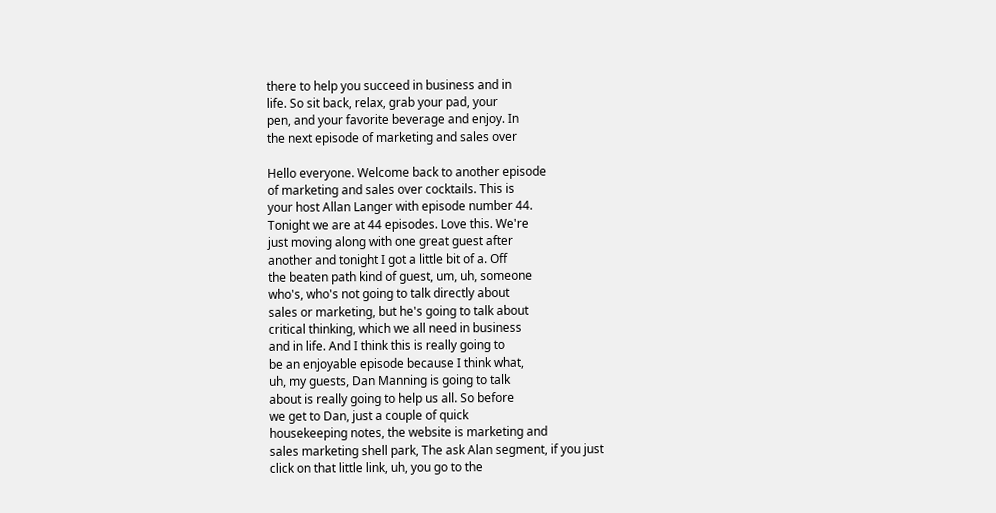there to help you succeed in business and in
life. So sit back, relax, grab your pad, your
pen, and your favorite beverage and enjoy. In
the next episode of marketing and sales over

Hello everyone. Welcome back to another episode
of marketing and sales over cocktails. This is
your host Allan Langer with episode number 44.
Tonight we are at 44 episodes. Love this. We're
just moving along with one great guest after
another and tonight I got a little bit of a. Off
the beaten path kind of guest, um, uh, someone
who's, who's not going to talk directly about
sales or marketing, but he's going to talk about
critical thinking, which we all need in business
and in life. And I think this is really going to
be an enjoyable episode because I think what,
uh, my guests, Dan Manning is going to talk
about is really going to help us all. So before
we get to Dan, just a couple of quick
housekeeping notes, the website is marketing and
sales marketing shell park, The ask Alan segment, if you just
click on that little link, uh, you go to the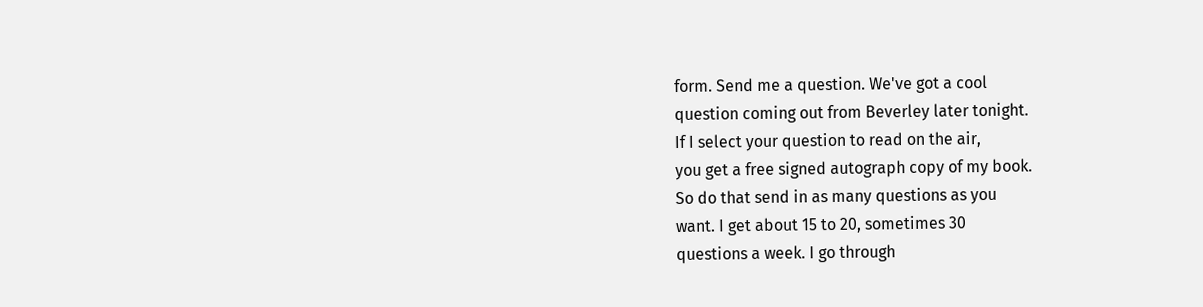form. Send me a question. We've got a cool
question coming out from Beverley later tonight.
If I select your question to read on the air,
you get a free signed autograph copy of my book.
So do that send in as many questions as you
want. I get about 15 to 20, sometimes 30
questions a week. I go through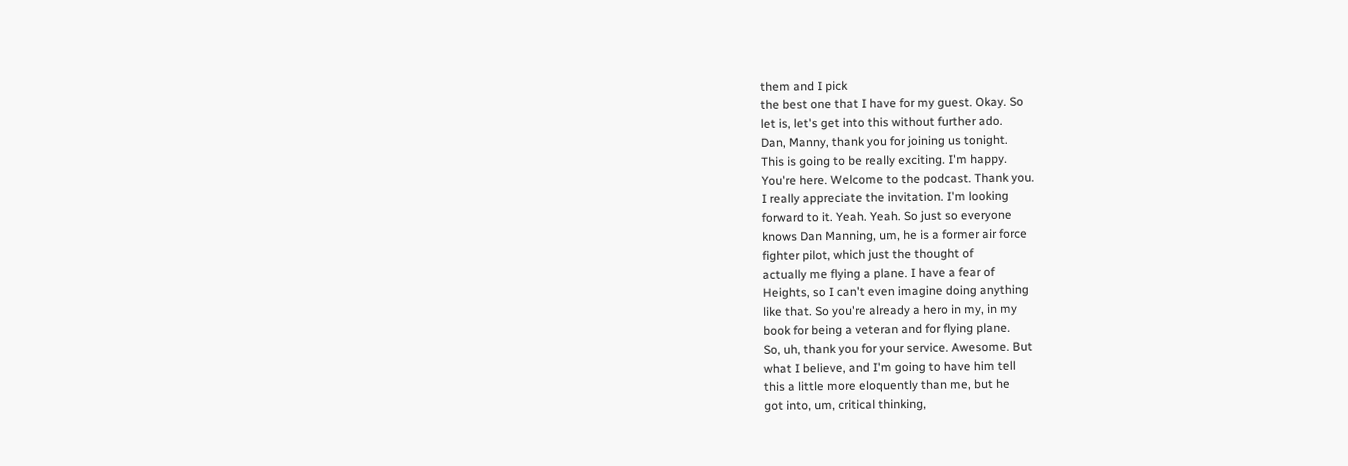them and I pick
the best one that I have for my guest. Okay. So
let is, let's get into this without further ado.
Dan, Manny, thank you for joining us tonight.
This is going to be really exciting. I'm happy.
You're here. Welcome to the podcast. Thank you.
I really appreciate the invitation. I'm looking
forward to it. Yeah. Yeah. So just so everyone
knows Dan Manning, um, he is a former air force
fighter pilot, which just the thought of
actually me flying a plane. I have a fear of
Heights, so I can't even imagine doing anything
like that. So you're already a hero in my, in my
book for being a veteran and for flying plane.
So, uh, thank you for your service. Awesome. But
what I believe, and I'm going to have him tell
this a little more eloquently than me, but he
got into, um, critical thinking,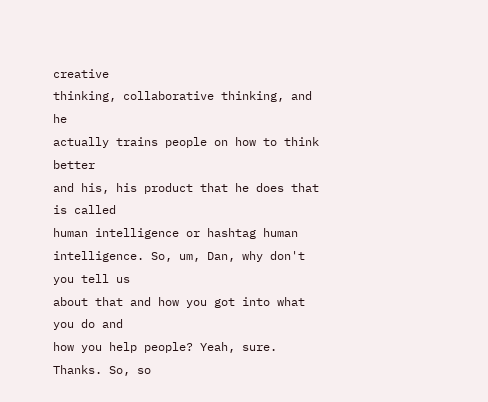creative
thinking, collaborative thinking, and he
actually trains people on how to think better
and his, his product that he does that is called
human intelligence or hashtag human
intelligence. So, um, Dan, why don't you tell us
about that and how you got into what you do and
how you help people? Yeah, sure. Thanks. So, so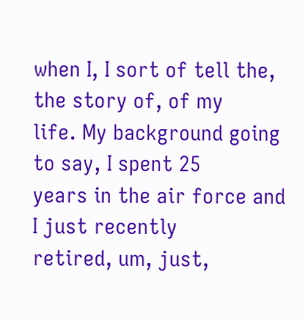when I, I sort of tell the, the story of, of my
life. My background going to say, I spent 25
years in the air force and I just recently
retired, um, just,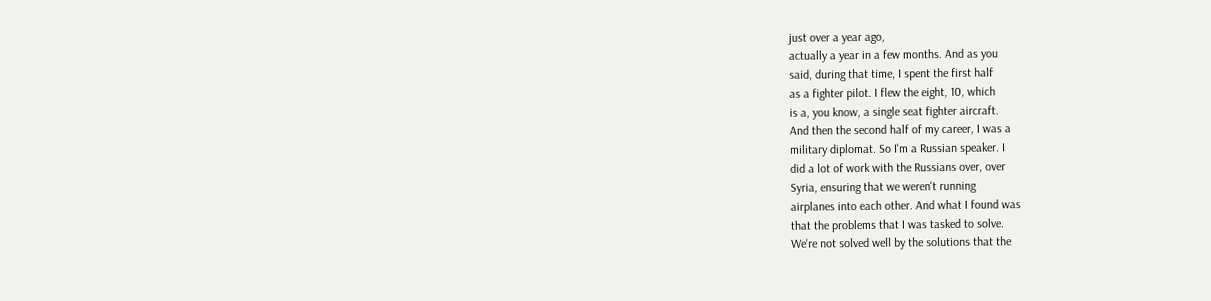just over a year ago,
actually a year in a few months. And as you
said, during that time, I spent the first half
as a fighter pilot. I flew the eight, 10, which
is a, you know, a single seat fighter aircraft.
And then the second half of my career, I was a
military diplomat. So I'm a Russian speaker. I
did a lot of work with the Russians over, over
Syria, ensuring that we weren't running
airplanes into each other. And what I found was
that the problems that I was tasked to solve.
We're not solved well by the solutions that the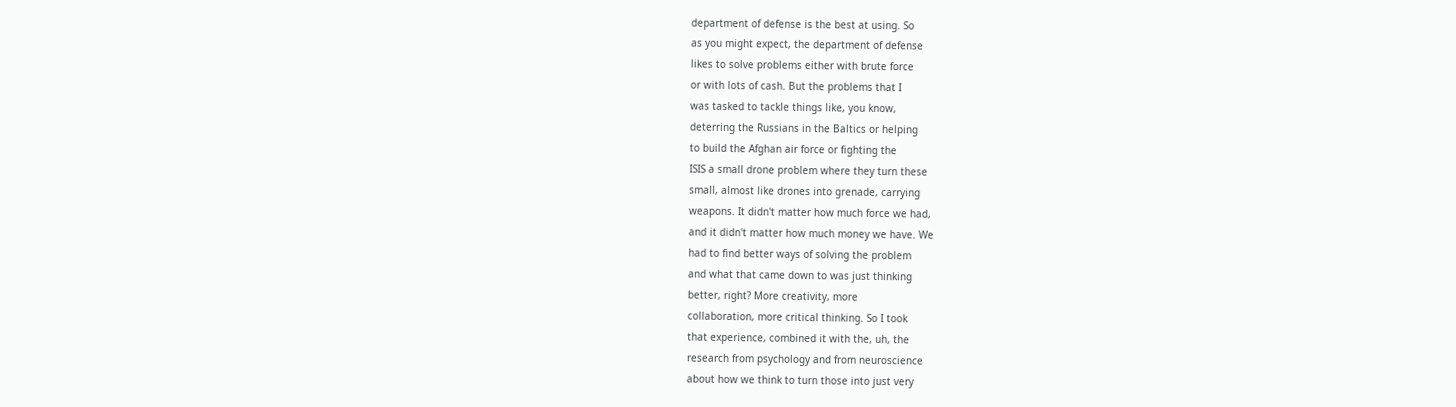department of defense is the best at using. So
as you might expect, the department of defense
likes to solve problems either with brute force
or with lots of cash. But the problems that I
was tasked to tackle things like, you know,
deterring the Russians in the Baltics or helping
to build the Afghan air force or fighting the
ISIS a small drone problem where they turn these
small, almost like drones into grenade, carrying
weapons. It didn't matter how much force we had,
and it didn't matter how much money we have. We
had to find better ways of solving the problem
and what that came down to was just thinking
better, right? More creativity, more
collaboration, more critical thinking. So I took
that experience, combined it with the, uh, the
research from psychology and from neuroscience
about how we think to turn those into just very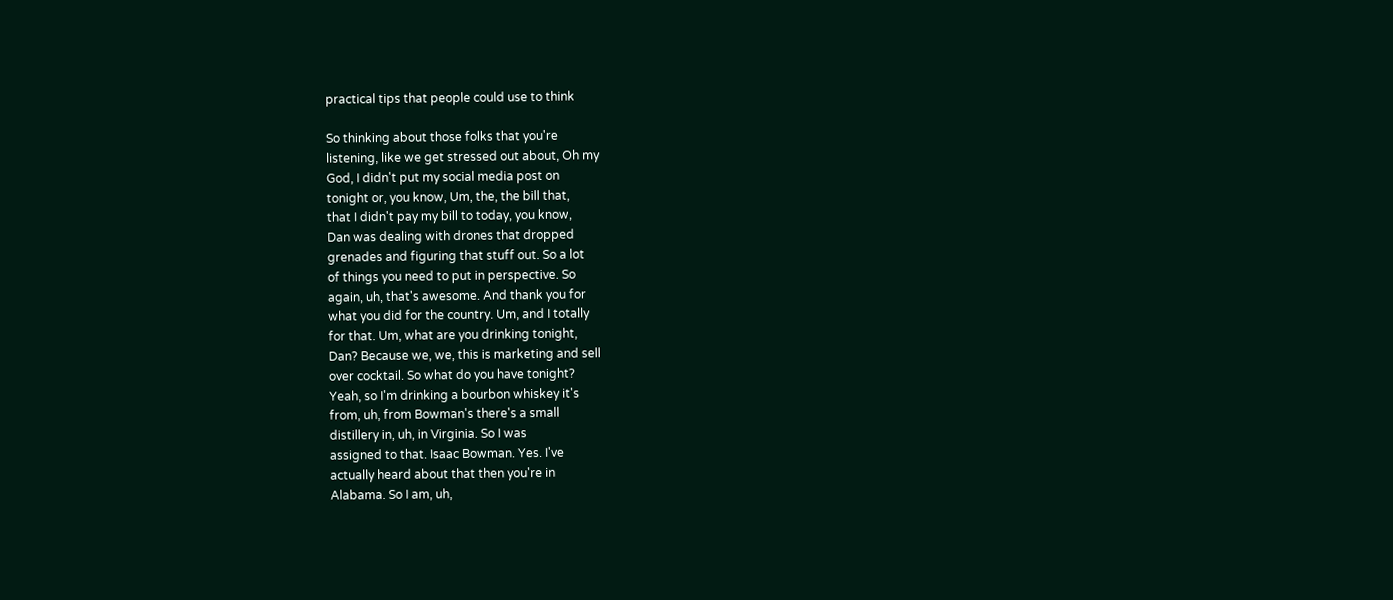practical tips that people could use to think

So thinking about those folks that you're
listening, like we get stressed out about, Oh my
God, I didn't put my social media post on
tonight or, you know, Um, the, the bill that,
that I didn't pay my bill to today, you know,
Dan was dealing with drones that dropped
grenades and figuring that stuff out. So a lot
of things you need to put in perspective. So
again, uh, that's awesome. And thank you for
what you did for the country. Um, and I totally
for that. Um, what are you drinking tonight,
Dan? Because we, we, this is marketing and sell
over cocktail. So what do you have tonight?
Yeah, so I'm drinking a bourbon whiskey it's
from, uh, from Bowman's there's a small
distillery in, uh, in Virginia. So I was
assigned to that. Isaac Bowman. Yes. I've
actually heard about that then you're in
Alabama. So I am, uh,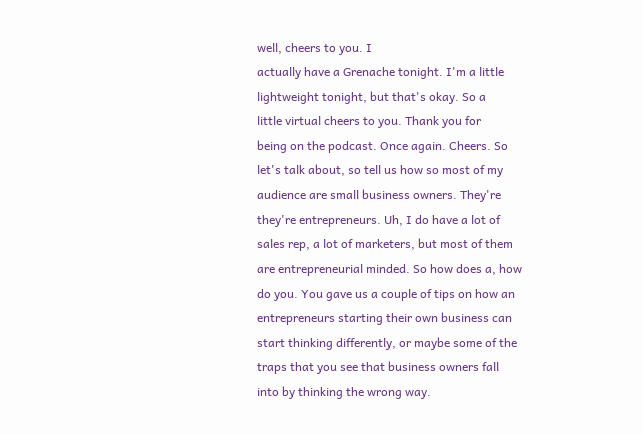well, cheers to you. I
actually have a Grenache tonight. I'm a little
lightweight tonight, but that's okay. So a
little virtual cheers to you. Thank you for
being on the podcast. Once again. Cheers. So
let's talk about, so tell us how so most of my
audience are small business owners. They're
they're entrepreneurs. Uh, I do have a lot of
sales rep, a lot of marketers, but most of them
are entrepreneurial minded. So how does a, how
do you. You gave us a couple of tips on how an
entrepreneurs starting their own business can
start thinking differently, or maybe some of the
traps that you see that business owners fall
into by thinking the wrong way.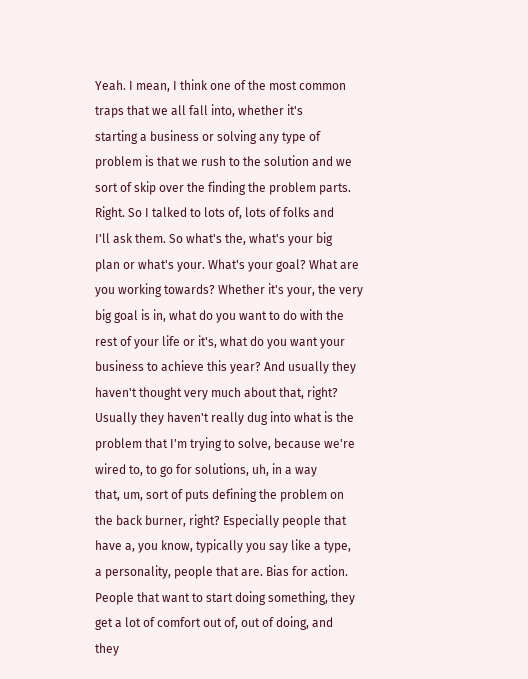Yeah. I mean, I think one of the most common
traps that we all fall into, whether it's
starting a business or solving any type of
problem is that we rush to the solution and we
sort of skip over the finding the problem parts.
Right. So I talked to lots of, lots of folks and
I'll ask them. So what's the, what's your big
plan or what's your. What's your goal? What are
you working towards? Whether it's your, the very
big goal is in, what do you want to do with the
rest of your life or it's, what do you want your
business to achieve this year? And usually they
haven't thought very much about that, right?
Usually they haven't really dug into what is the
problem that I'm trying to solve, because we're
wired to, to go for solutions, uh, in a way
that, um, sort of puts defining the problem on
the back burner, right? Especially people that
have a, you know, typically you say like a type,
a personality, people that are. Bias for action.
People that want to start doing something, they
get a lot of comfort out of, out of doing, and
they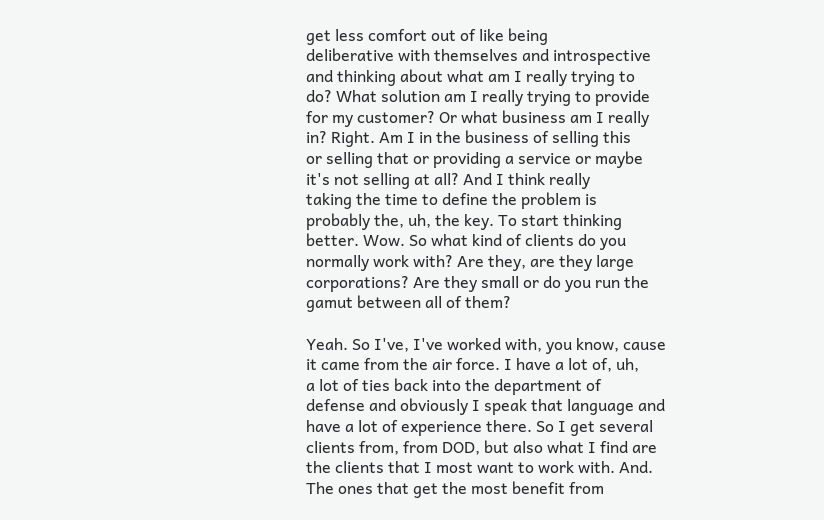get less comfort out of like being
deliberative with themselves and introspective
and thinking about what am I really trying to
do? What solution am I really trying to provide
for my customer? Or what business am I really
in? Right. Am I in the business of selling this
or selling that or providing a service or maybe
it's not selling at all? And I think really
taking the time to define the problem is
probably the, uh, the key. To start thinking
better. Wow. So what kind of clients do you
normally work with? Are they, are they large
corporations? Are they small or do you run the
gamut between all of them?

Yeah. So I've, I've worked with, you know, cause
it came from the air force. I have a lot of, uh,
a lot of ties back into the department of
defense and obviously I speak that language and
have a lot of experience there. So I get several
clients from, from DOD, but also what I find are
the clients that I most want to work with. And.
The ones that get the most benefit from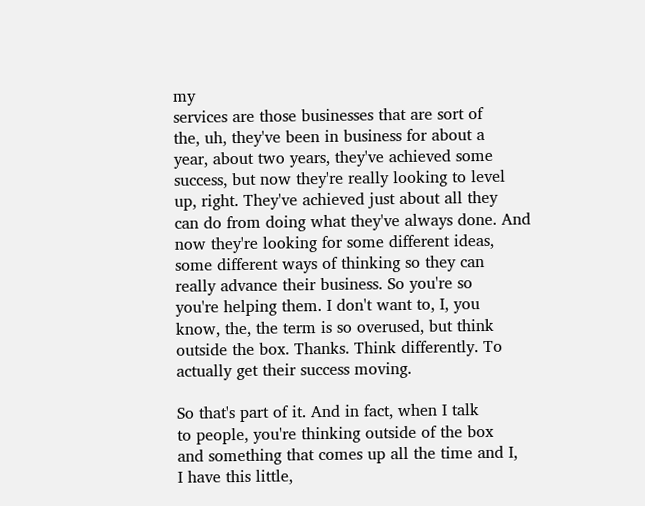my
services are those businesses that are sort of
the, uh, they've been in business for about a
year, about two years, they've achieved some
success, but now they're really looking to level
up, right. They've achieved just about all they
can do from doing what they've always done. And
now they're looking for some different ideas,
some different ways of thinking so they can
really advance their business. So you're so
you're helping them. I don't want to, I, you
know, the, the term is so overused, but think
outside the box. Thanks. Think differently. To
actually get their success moving.

So that's part of it. And in fact, when I talk
to people, you're thinking outside of the box
and something that comes up all the time and I,
I have this little,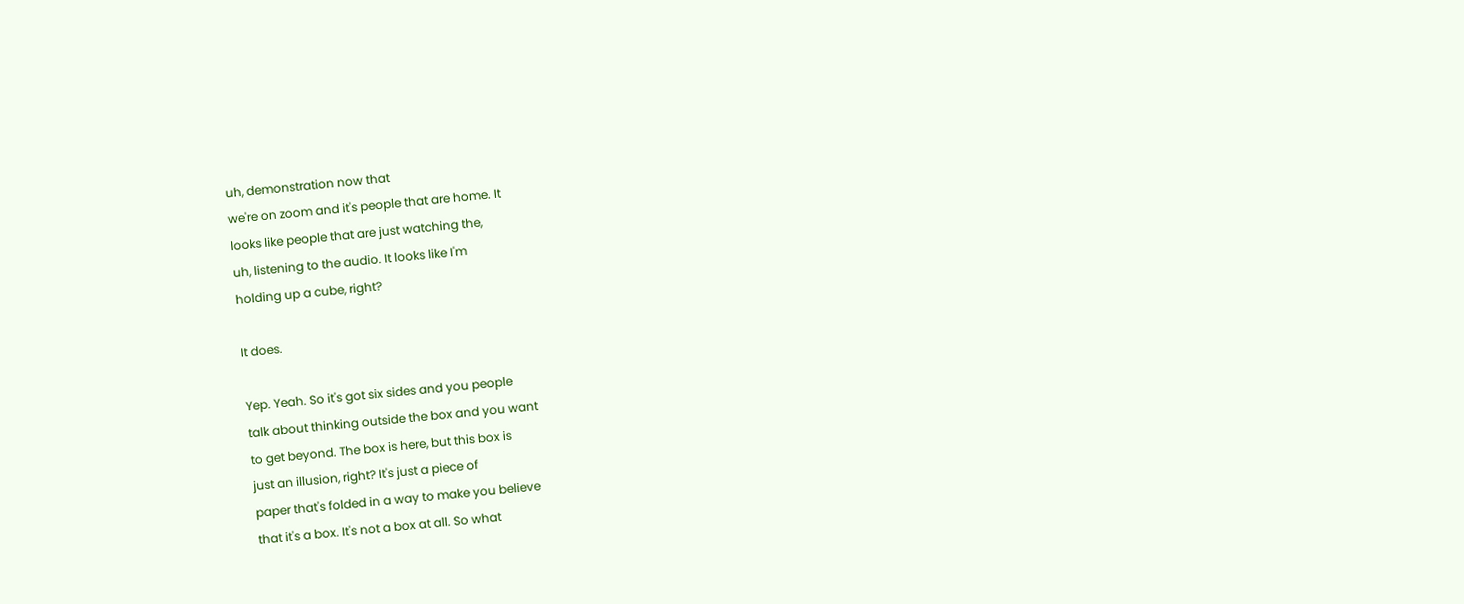uh, demonstration now that
we're on zoom and it's people that are home. It
looks like people that are just watching the,
uh, listening to the audio. It looks like I'm
holding up a cube, right?

It does.

Yep. Yeah. So it's got six sides and you people
talk about thinking outside the box and you want
to get beyond. The box is here, but this box is
just an illusion, right? It's just a piece of
paper that's folded in a way to make you believe
that it's a box. It's not a box at all. So what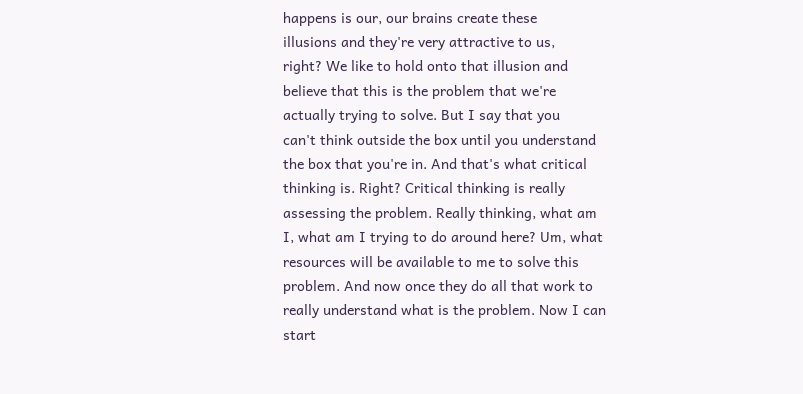happens is our, our brains create these
illusions and they're very attractive to us,
right? We like to hold onto that illusion and
believe that this is the problem that we're
actually trying to solve. But I say that you
can't think outside the box until you understand
the box that you're in. And that's what critical
thinking is. Right? Critical thinking is really
assessing the problem. Really thinking, what am
I, what am I trying to do around here? Um, what
resources will be available to me to solve this
problem. And now once they do all that work to
really understand what is the problem. Now I can
start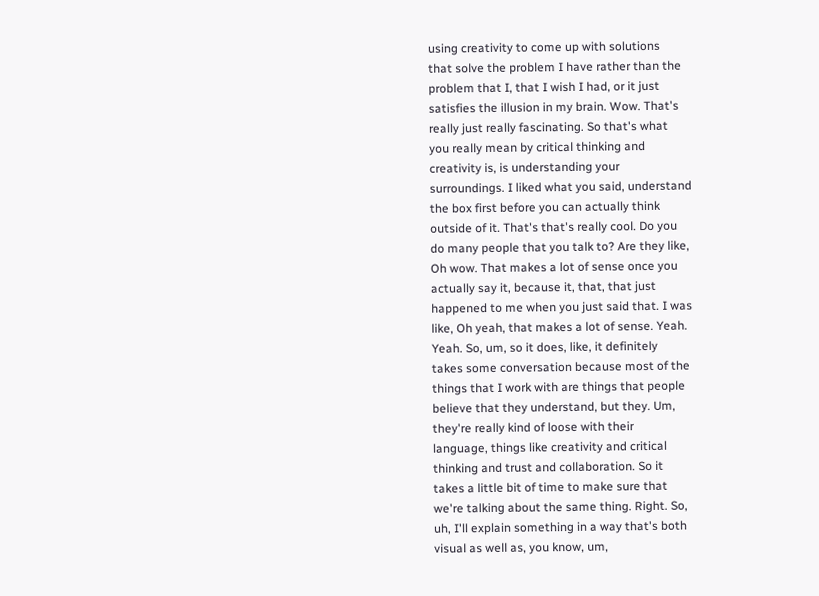using creativity to come up with solutions
that solve the problem I have rather than the
problem that I, that I wish I had, or it just
satisfies the illusion in my brain. Wow. That's
really just really fascinating. So that's what
you really mean by critical thinking and
creativity is, is understanding your
surroundings. I liked what you said, understand
the box first before you can actually think
outside of it. That's that's really cool. Do you
do many people that you talk to? Are they like,
Oh wow. That makes a lot of sense once you
actually say it, because it, that, that just
happened to me when you just said that. I was
like, Oh yeah, that makes a lot of sense. Yeah.
Yeah. So, um, so it does, like, it definitely
takes some conversation because most of the
things that I work with are things that people
believe that they understand, but they. Um,
they're really kind of loose with their
language, things like creativity and critical
thinking and trust and collaboration. So it
takes a little bit of time to make sure that
we're talking about the same thing. Right. So,
uh, I'll explain something in a way that's both
visual as well as, you know, um,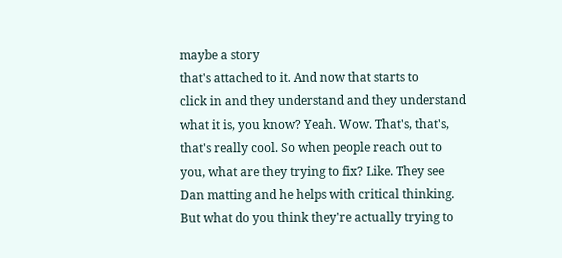maybe a story
that's attached to it. And now that starts to
click in and they understand and they understand
what it is, you know? Yeah. Wow. That's, that's,
that's really cool. So when people reach out to
you, what are they trying to fix? Like. They see
Dan matting and he helps with critical thinking.
But what do you think they're actually trying to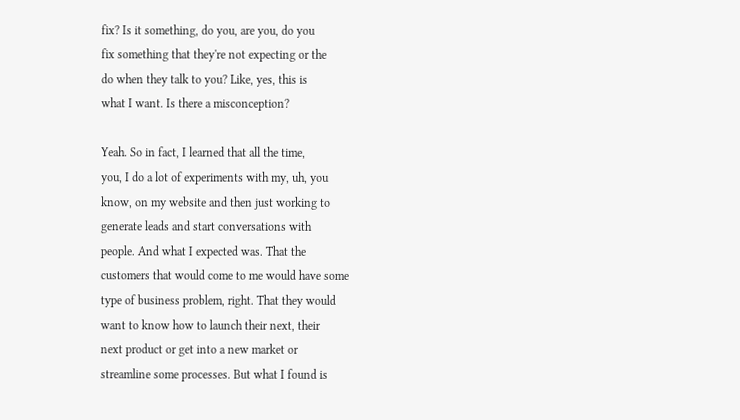fix? Is it something, do you, are you, do you
fix something that they're not expecting or the
do when they talk to you? Like, yes, this is
what I want. Is there a misconception?

Yeah. So in fact, I learned that all the time,
you, I do a lot of experiments with my, uh, you
know, on my website and then just working to
generate leads and start conversations with
people. And what I expected was. That the
customers that would come to me would have some
type of business problem, right. That they would
want to know how to launch their next, their
next product or get into a new market or
streamline some processes. But what I found is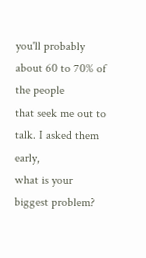you'll probably about 60 to 70% of the people
that seek me out to talk. I asked them early,
what is your biggest problem?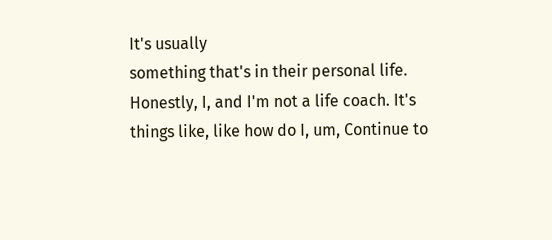It's usually
something that's in their personal life.
Honestly, I, and I'm not a life coach. It's
things like, like how do I, um, Continue to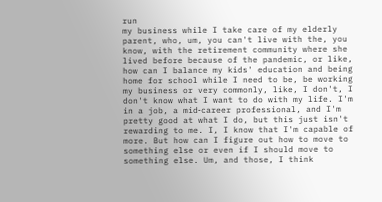run
my business while I take care of my elderly
parent, who, um, you can't live with the, you
know, with the retirement community where she
lived before because of the pandemic, or like,
how can I balance my kids' education and being
home for school while I need to be, be working
my business or very commonly, like, I don't, I
don't know what I want to do with my life. I'm
in a job, a mid‑career professional, and I'm
pretty good at what I do, but this just isn't
rewarding to me. I, I know that I'm capable of
more. But how can I figure out how to move to
something else or even if I should move to
something else. Um, and those, I think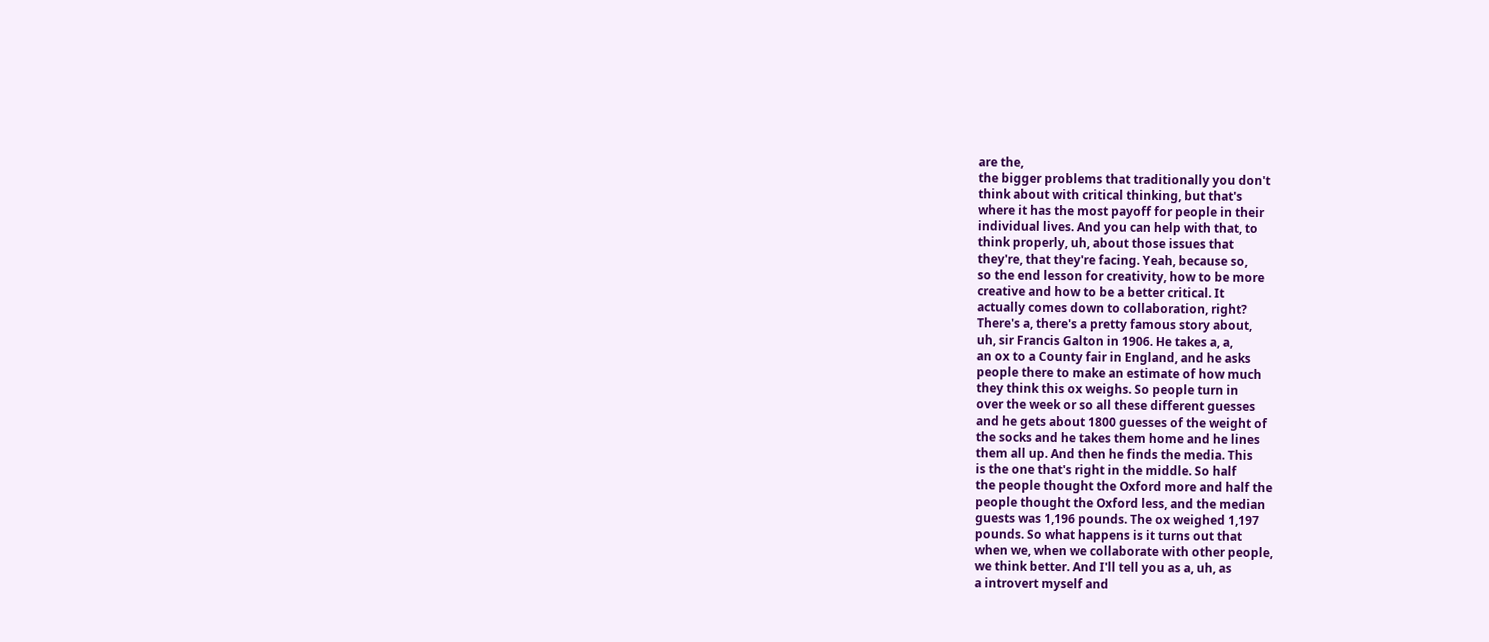are the,
the bigger problems that traditionally you don't
think about with critical thinking, but that's
where it has the most payoff for people in their
individual lives. And you can help with that, to
think properly, uh, about those issues that
they're, that they're facing. Yeah, because so,
so the end lesson for creativity, how to be more
creative and how to be a better critical. It
actually comes down to collaboration, right?
There's a, there's a pretty famous story about,
uh, sir Francis Galton in 1906. He takes a, a,
an ox to a County fair in England, and he asks
people there to make an estimate of how much
they think this ox weighs. So people turn in
over the week or so all these different guesses
and he gets about 1800 guesses of the weight of
the socks and he takes them home and he lines
them all up. And then he finds the media. This
is the one that's right in the middle. So half
the people thought the Oxford more and half the
people thought the Oxford less, and the median
guests was 1,196 pounds. The ox weighed 1,197
pounds. So what happens is it turns out that
when we, when we collaborate with other people,
we think better. And I'll tell you as a, uh, as
a introvert myself and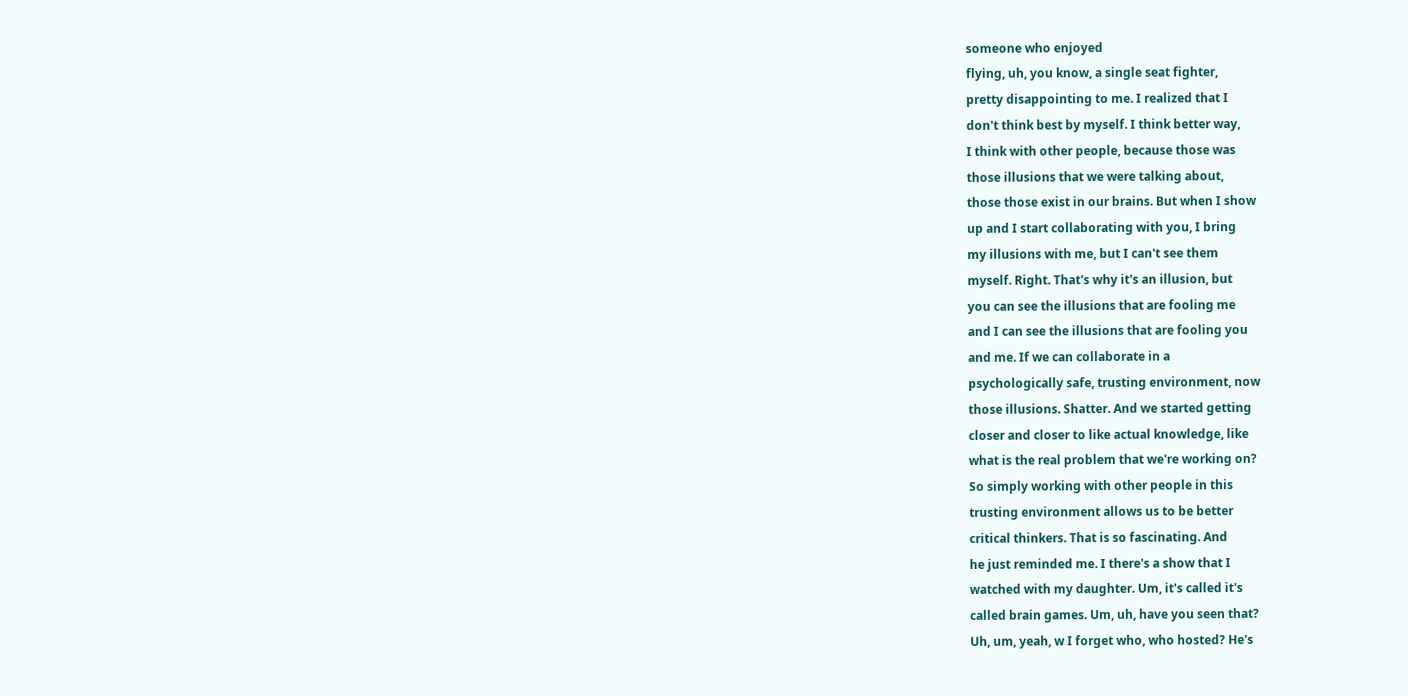someone who enjoyed
flying, uh, you know, a single seat fighter,
pretty disappointing to me. I realized that I
don't think best by myself. I think better way,
I think with other people, because those was
those illusions that we were talking about,
those those exist in our brains. But when I show
up and I start collaborating with you, I bring
my illusions with me, but I can't see them
myself. Right. That's why it's an illusion, but
you can see the illusions that are fooling me
and I can see the illusions that are fooling you
and me. If we can collaborate in a
psychologically safe, trusting environment, now
those illusions. Shatter. And we started getting
closer and closer to like actual knowledge, like
what is the real problem that we're working on?
So simply working with other people in this
trusting environment allows us to be better
critical thinkers. That is so fascinating. And
he just reminded me. I there's a show that I
watched with my daughter. Um, it's called it's
called brain games. Um, uh, have you seen that?
Uh, um, yeah, w I forget who, who hosted? He's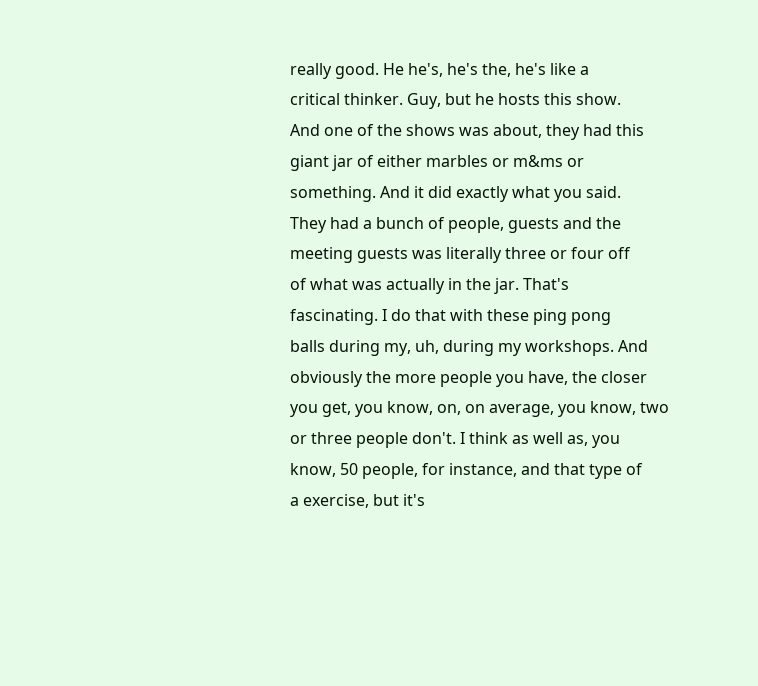really good. He he's, he's the, he's like a
critical thinker. Guy, but he hosts this show.
And one of the shows was about, they had this
giant jar of either marbles or m&ms or
something. And it did exactly what you said.
They had a bunch of people, guests and the
meeting guests was literally three or four off
of what was actually in the jar. That's
fascinating. I do that with these ping pong
balls during my, uh, during my workshops. And
obviously the more people you have, the closer
you get, you know, on, on average, you know, two
or three people don't. I think as well as, you
know, 50 people, for instance, and that type of
a exercise, but it's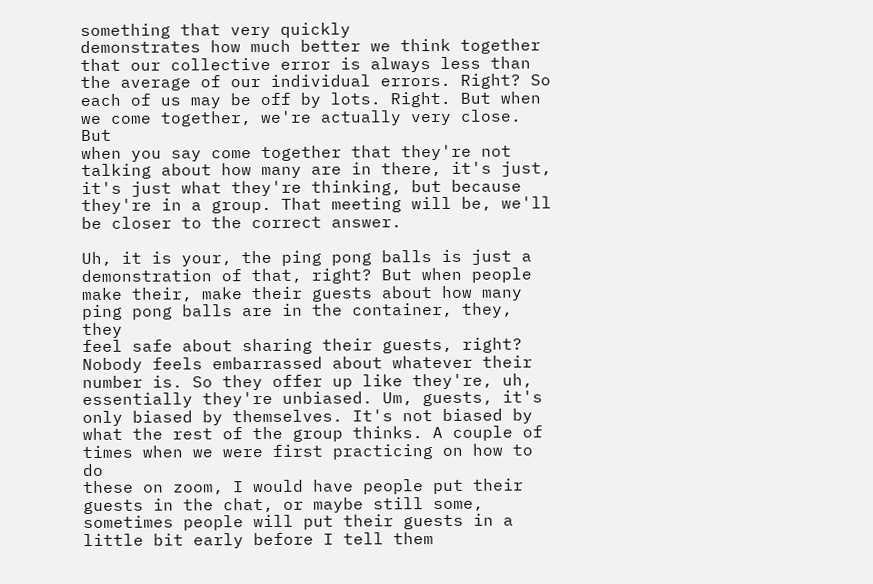something that very quickly
demonstrates how much better we think together
that our collective error is always less than
the average of our individual errors. Right? So
each of us may be off by lots. Right. But when
we come together, we're actually very close. But
when you say come together that they're not
talking about how many are in there, it's just,
it's just what they're thinking, but because
they're in a group. That meeting will be, we'll
be closer to the correct answer.

Uh, it is your, the ping pong balls is just a
demonstration of that, right? But when people
make their, make their guests about how many
ping pong balls are in the container, they, they
feel safe about sharing their guests, right?
Nobody feels embarrassed about whatever their
number is. So they offer up like they're, uh,
essentially they're unbiased. Um, guests, it's
only biased by themselves. It's not biased by
what the rest of the group thinks. A couple of
times when we were first practicing on how to do
these on zoom, I would have people put their
guests in the chat, or maybe still some,
sometimes people will put their guests in a
little bit early before I tell them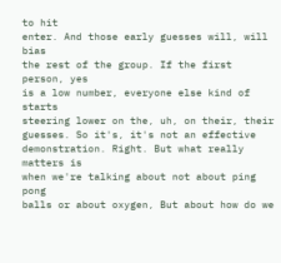to hit
enter. And those early guesses will, will bias
the rest of the group. If the first person, yes
is a low number, everyone else kind of starts
steering lower on the, uh, on their, their
guesses. So it's, it's not an effective
demonstration. Right. But what really matters is
when we're talking about not about ping pong
balls or about oxygen, But about how do we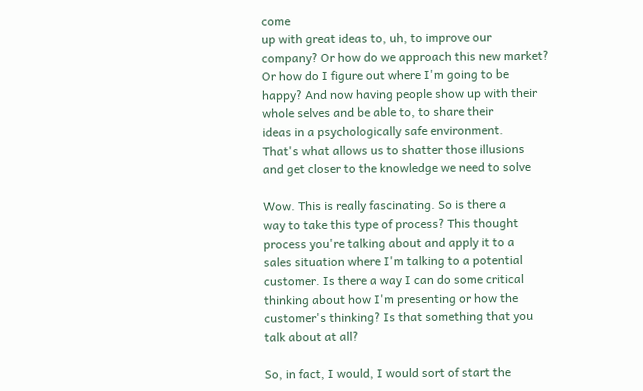come
up with great ideas to, uh, to improve our
company? Or how do we approach this new market?
Or how do I figure out where I'm going to be
happy? And now having people show up with their
whole selves and be able to, to share their
ideas in a psychologically safe environment.
That's what allows us to shatter those illusions
and get closer to the knowledge we need to solve

Wow. This is really fascinating. So is there a
way to take this type of process? This thought
process you're talking about and apply it to a
sales situation where I'm talking to a potential
customer. Is there a way I can do some critical
thinking about how I'm presenting or how the
customer's thinking? Is that something that you
talk about at all?

So, in fact, I would, I would sort of start the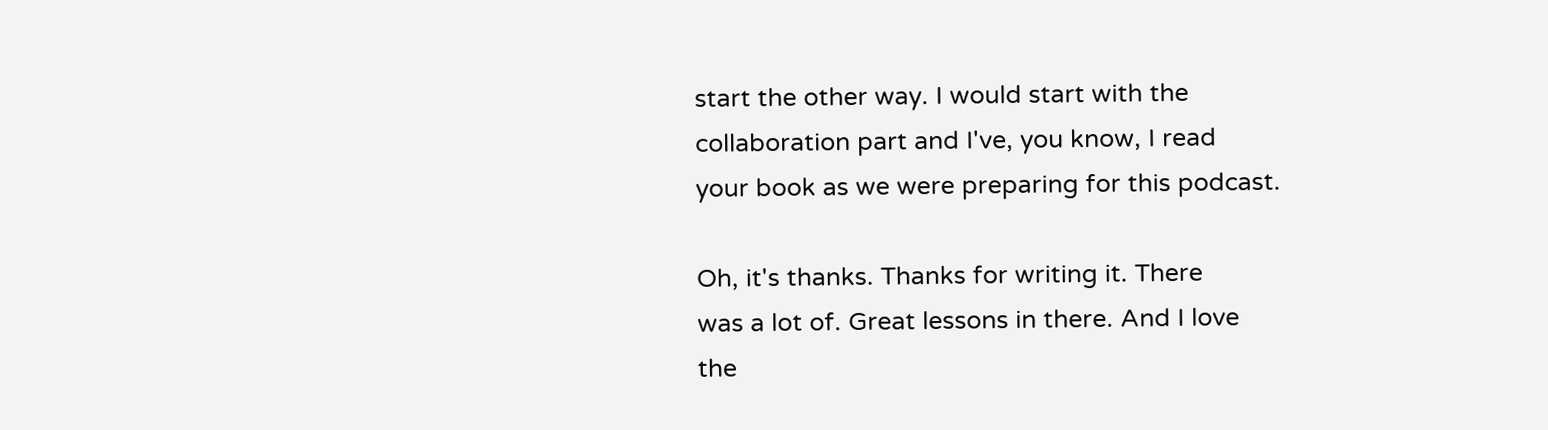start the other way. I would start with the
collaboration part and I've, you know, I read
your book as we were preparing for this podcast.

Oh, it's thanks. Thanks for writing it. There
was a lot of. Great lessons in there. And I love
the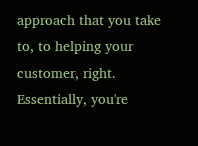approach that you take to, to helping your
customer, right. Essentially, you're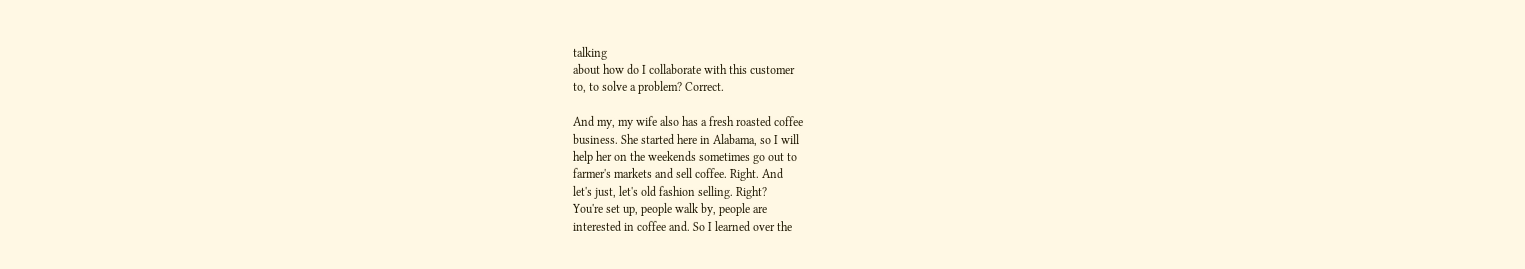talking
about how do I collaborate with this customer
to, to solve a problem? Correct.

And my, my wife also has a fresh roasted coffee
business. She started here in Alabama, so I will
help her on the weekends sometimes go out to
farmer's markets and sell coffee. Right. And
let's just, let's old fashion selling. Right?
You're set up, people walk by, people are
interested in coffee and. So I learned over the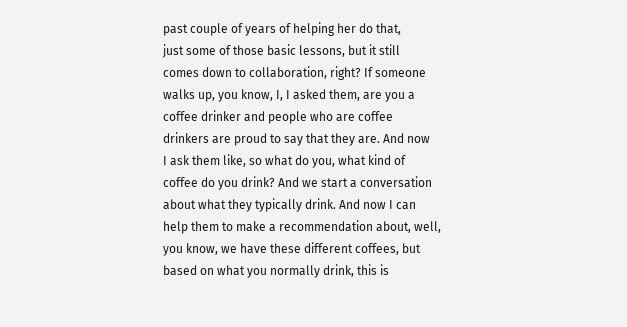past couple of years of helping her do that,
just some of those basic lessons, but it still
comes down to collaboration, right? If someone
walks up, you know, I, I asked them, are you a
coffee drinker and people who are coffee
drinkers are proud to say that they are. And now
I ask them like, so what do you, what kind of
coffee do you drink? And we start a conversation
about what they typically drink. And now I can
help them to make a recommendation about, well,
you know, we have these different coffees, but
based on what you normally drink, this is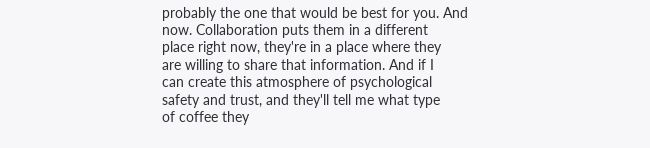probably the one that would be best for you. And
now. Collaboration puts them in a different
place right now, they're in a place where they
are willing to share that information. And if I
can create this atmosphere of psychological
safety and trust, and they'll tell me what type
of coffee they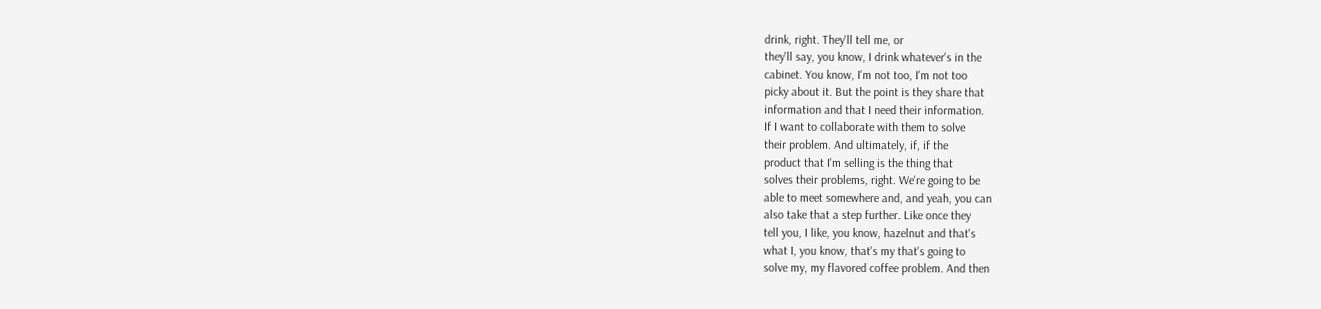drink, right. They'll tell me, or
they'll say, you know, I drink whatever's in the
cabinet. You know, I'm not too, I'm not too
picky about it. But the point is they share that
information and that I need their information.
If I want to collaborate with them to solve
their problem. And ultimately, if, if the
product that I'm selling is the thing that
solves their problems, right. We're going to be
able to meet somewhere and, and yeah, you can
also take that a step further. Like once they
tell you, I like, you know, hazelnut and that's
what I, you know, that's my that's going to
solve my, my flavored coffee problem. And then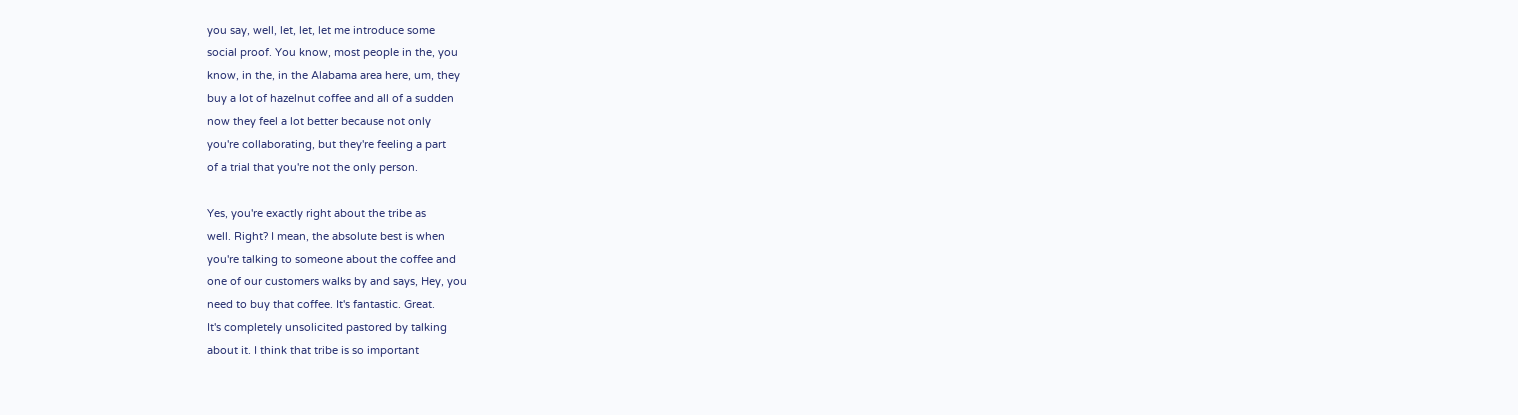you say, well, let, let, let me introduce some
social proof. You know, most people in the, you
know, in the, in the Alabama area here, um, they
buy a lot of hazelnut coffee and all of a sudden
now they feel a lot better because not only
you're collaborating, but they're feeling a part
of a trial that you're not the only person.

Yes, you're exactly right about the tribe as
well. Right? I mean, the absolute best is when
you're talking to someone about the coffee and
one of our customers walks by and says, Hey, you
need to buy that coffee. It's fantastic. Great.
It's completely unsolicited pastored by talking
about it. I think that tribe is so important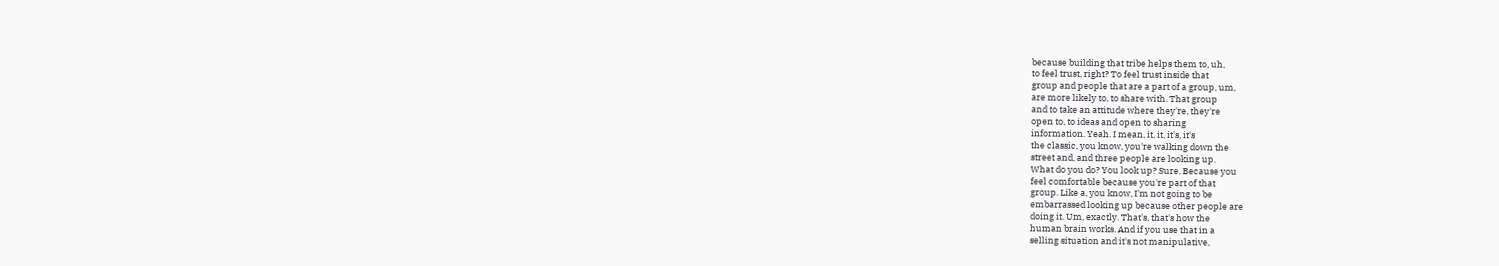because building that tribe helps them to, uh,
to feel trust, right? To feel trust inside that
group and people that are a part of a group, um,
are more likely to, to share with. That group
and to take an attitude where they're, they're
open to, to ideas and open to sharing
information. Yeah. I mean, it, it, it's, it's
the classic, you know, you're walking down the
street and, and three people are looking up.
What do you do? You look up? Sure. Because you
feel comfortable because you're part of that
group. Like a, you know, I'm not going to be
embarrassed looking up because other people are
doing it. Um, exactly. That's, that's how the
human brain works. And if you use that in a
selling situation and it's not manipulative,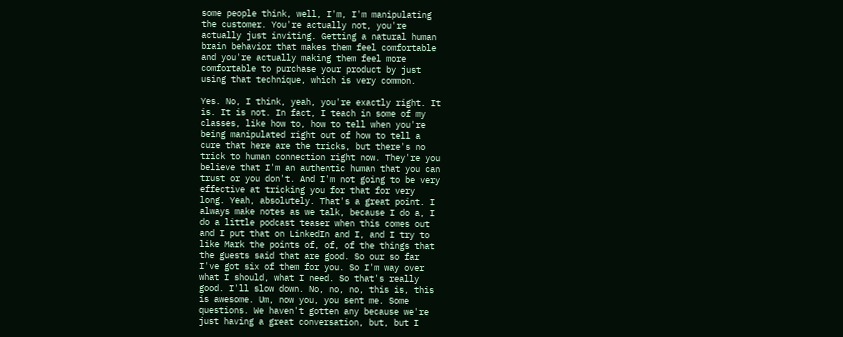some people think, well, I'm, I'm manipulating
the customer. You're actually not, you're
actually just inviting. Getting a natural human
brain behavior that makes them feel comfortable
and you're actually making them feel more
comfortable to purchase your product by just
using that technique, which is very common.

Yes. No, I think, yeah, you're exactly right. It
is. It is not. In fact, I teach in some of my
classes, like how to, how to tell when you're
being manipulated right out of how to tell a
cure that here are the tricks, but there's no
trick to human connection right now. They're you
believe that I'm an authentic human that you can
trust or you don't. And I'm not going to be very
effective at tricking you for that for very
long. Yeah, absolutely. That's a great point. I
always make notes as we talk, because I do a, I
do a little podcast teaser when this comes out
and I put that on LinkedIn and I, and I try to
like Mark the points of, of, of the things that
the guests said that are good. So our so far
I've got six of them for you. So I'm way over
what I should, what I need. So that's really
good. I'll slow down. No, no, no, this is, this
is awesome. Um, now you, you sent me. Some
questions. We haven't gotten any because we're
just having a great conversation, but, but I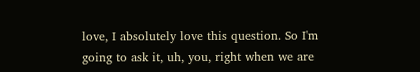love, I absolutely love this question. So I'm
going to ask it, uh, you, right when we are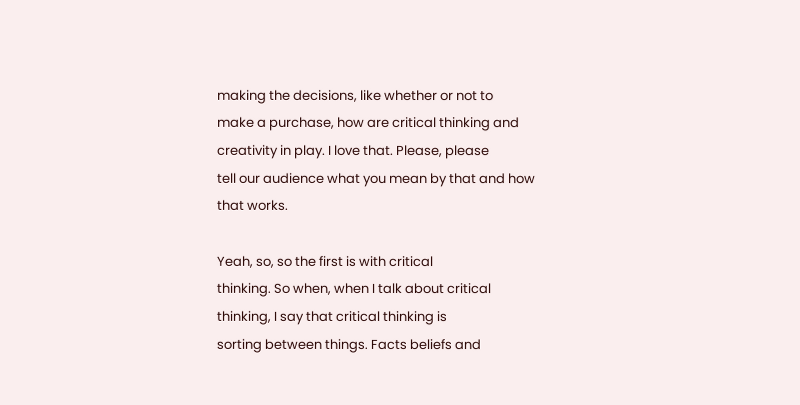making the decisions, like whether or not to
make a purchase, how are critical thinking and
creativity in play. I love that. Please, please
tell our audience what you mean by that and how
that works.

Yeah, so, so the first is with critical
thinking. So when, when I talk about critical
thinking, I say that critical thinking is
sorting between things. Facts beliefs and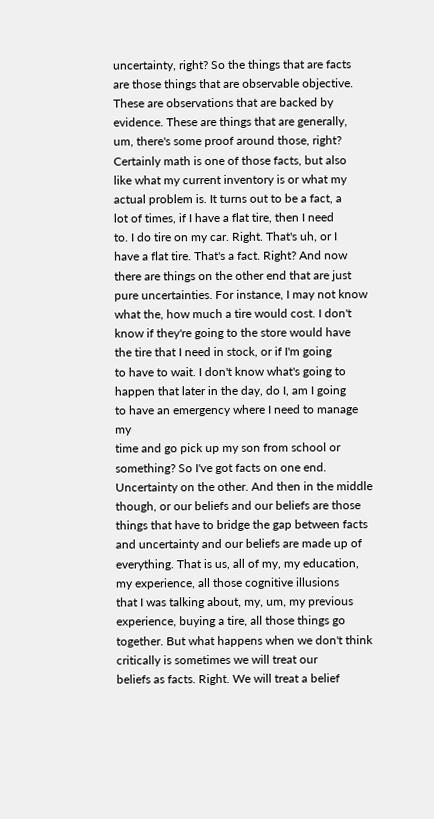uncertainty, right? So the things that are facts
are those things that are observable objective.
These are observations that are backed by
evidence. These are things that are generally,
um, there's some proof around those, right?
Certainly math is one of those facts, but also
like what my current inventory is or what my
actual problem is. It turns out to be a fact, a
lot of times, if I have a flat tire, then I need
to. I do tire on my car. Right. That's uh, or I
have a flat tire. That's a fact. Right? And now
there are things on the other end that are just
pure uncertainties. For instance, I may not know
what the, how much a tire would cost. I don't
know if they're going to the store would have
the tire that I need in stock, or if I'm going
to have to wait. I don't know what's going to
happen that later in the day, do I, am I going
to have an emergency where I need to manage my
time and go pick up my son from school or
something? So I've got facts on one end.
Uncertainty on the other. And then in the middle
though, or our beliefs and our beliefs are those
things that have to bridge the gap between facts
and uncertainty and our beliefs are made up of
everything. That is us, all of my, my education,
my experience, all those cognitive illusions
that I was talking about, my, um, my previous
experience, buying a tire, all those things go
together. But what happens when we don't think
critically is sometimes we will treat our
beliefs as facts. Right. We will treat a belief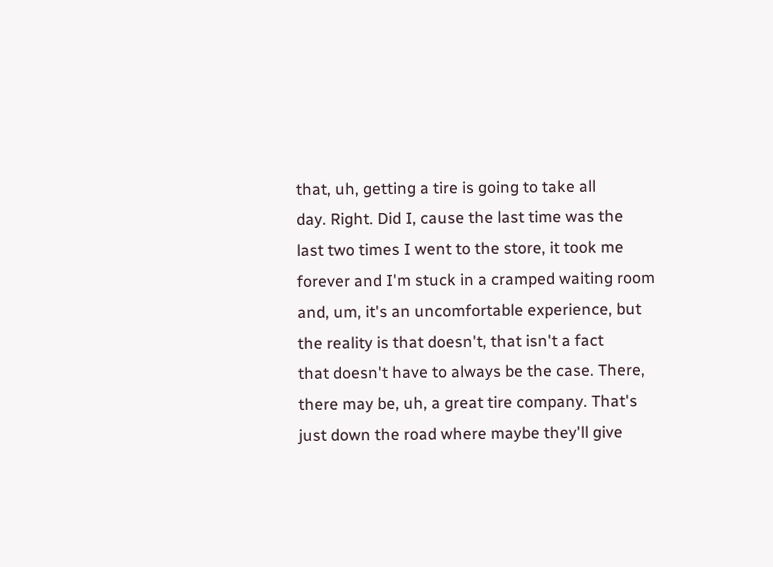that, uh, getting a tire is going to take all
day. Right. Did I, cause the last time was the
last two times I went to the store, it took me
forever and I'm stuck in a cramped waiting room
and, um, it's an uncomfortable experience, but
the reality is that doesn't, that isn't a fact
that doesn't have to always be the case. There,
there may be, uh, a great tire company. That's
just down the road where maybe they'll give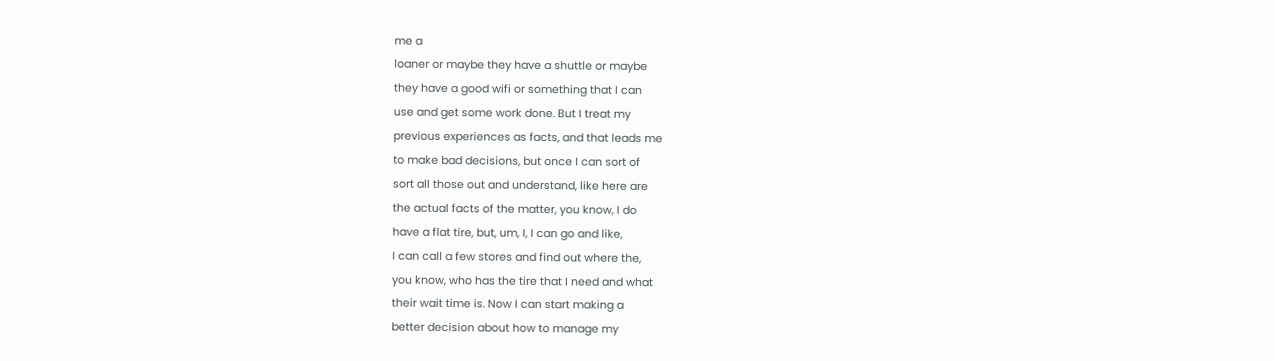me a
loaner or maybe they have a shuttle or maybe
they have a good wifi or something that I can
use and get some work done. But I treat my
previous experiences as facts, and that leads me
to make bad decisions, but once I can sort of
sort all those out and understand, like here are
the actual facts of the matter, you know, I do
have a flat tire, but, um, I, I can go and like,
I can call a few stores and find out where the,
you know, who has the tire that I need and what
their wait time is. Now I can start making a
better decision about how to manage my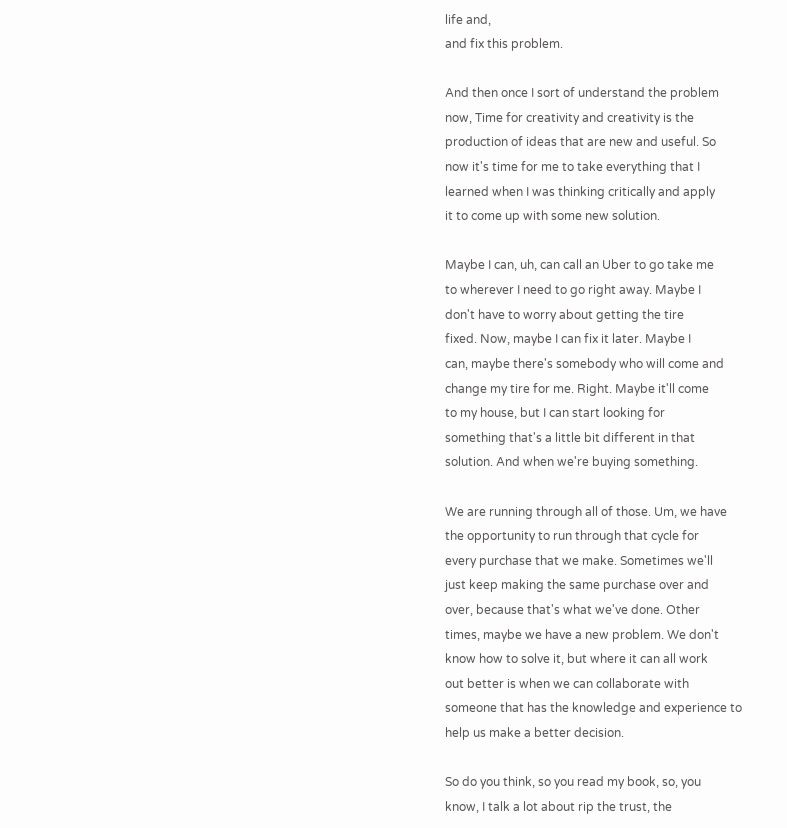life and,
and fix this problem.

And then once I sort of understand the problem
now, Time for creativity and creativity is the
production of ideas that are new and useful. So
now it's time for me to take everything that I
learned when I was thinking critically and apply
it to come up with some new solution.

Maybe I can, uh, can call an Uber to go take me
to wherever I need to go right away. Maybe I
don't have to worry about getting the tire
fixed. Now, maybe I can fix it later. Maybe I
can, maybe there's somebody who will come and
change my tire for me. Right. Maybe it'll come
to my house, but I can start looking for
something that's a little bit different in that
solution. And when we're buying something.

We are running through all of those. Um, we have
the opportunity to run through that cycle for
every purchase that we make. Sometimes we'll
just keep making the same purchase over and
over, because that's what we've done. Other
times, maybe we have a new problem. We don't
know how to solve it, but where it can all work
out better is when we can collaborate with
someone that has the knowledge and experience to
help us make a better decision.

So do you think, so you read my book, so, you
know, I talk a lot about rip the trust, the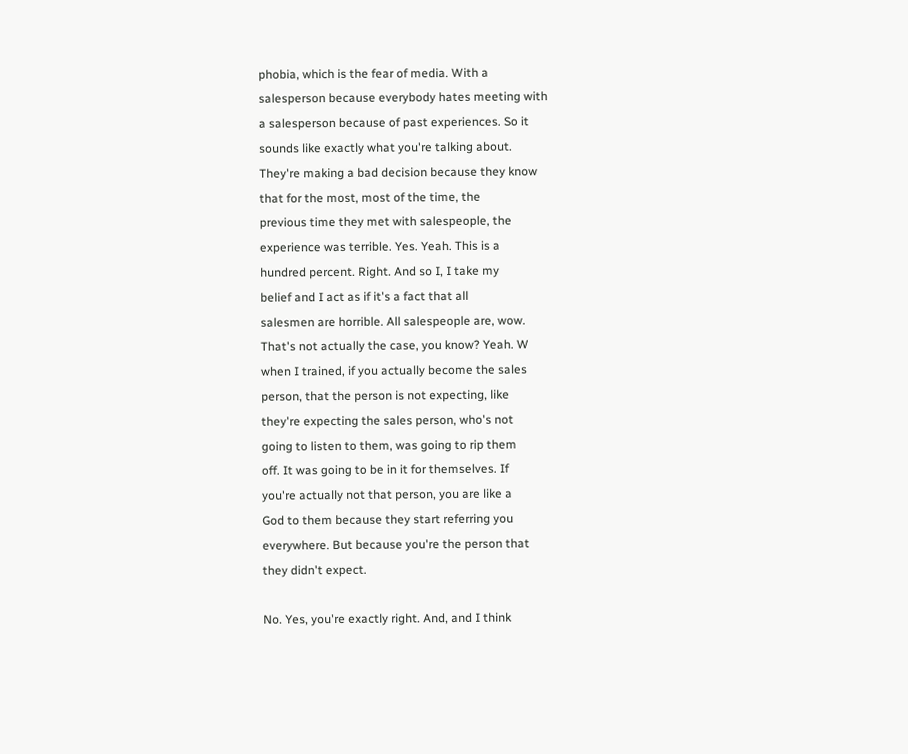phobia, which is the fear of media. With a
salesperson because everybody hates meeting with
a salesperson because of past experiences. So it
sounds like exactly what you're talking about.
They're making a bad decision because they know
that for the most, most of the time, the
previous time they met with salespeople, the
experience was terrible. Yes. Yeah. This is a
hundred percent. Right. And so I, I take my
belief and I act as if it's a fact that all
salesmen are horrible. All salespeople are, wow.
That's not actually the case, you know? Yeah. W
when I trained, if you actually become the sales
person, that the person is not expecting, like
they're expecting the sales person, who's not
going to listen to them, was going to rip them
off. It was going to be in it for themselves. If
you're actually not that person, you are like a
God to them because they start referring you
everywhere. But because you're the person that
they didn't expect.

No. Yes, you're exactly right. And, and I think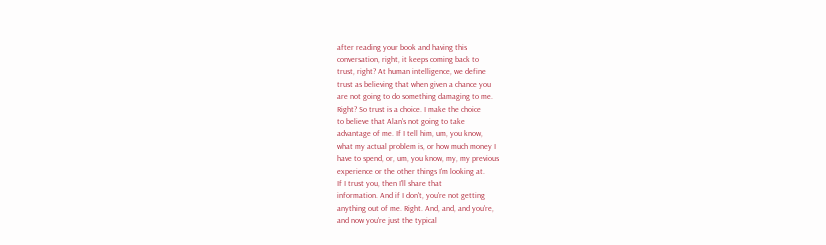after reading your book and having this
conversation, right, it keeps coming back to
trust, right? At human intelligence, we define
trust as believing that when given a chance you
are not going to do something damaging to me.
Right? So trust is a choice. I make the choice
to believe that Alan's not going to take
advantage of me. If I tell him, um, you know,
what my actual problem is, or how much money I
have to spend, or, um, you know, my, my previous
experience or the other things I'm looking at.
If I trust you, then I'll share that
information. And if I don't, you're not getting
anything out of me. Right. And, and, and you're,
and now you're just the typical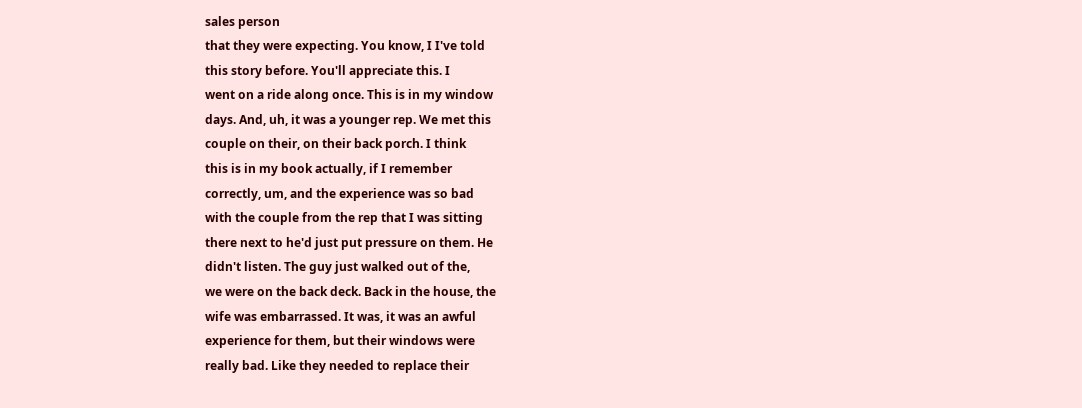sales person
that they were expecting. You know, I I've told
this story before. You'll appreciate this. I
went on a ride along once. This is in my window
days. And, uh, it was a younger rep. We met this
couple on their, on their back porch. I think
this is in my book actually, if I remember
correctly, um, and the experience was so bad
with the couple from the rep that I was sitting
there next to he'd just put pressure on them. He
didn't listen. The guy just walked out of the,
we were on the back deck. Back in the house, the
wife was embarrassed. It was, it was an awful
experience for them, but their windows were
really bad. Like they needed to replace their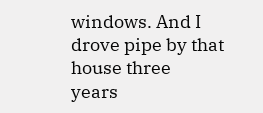windows. And I drove pipe by that house three
years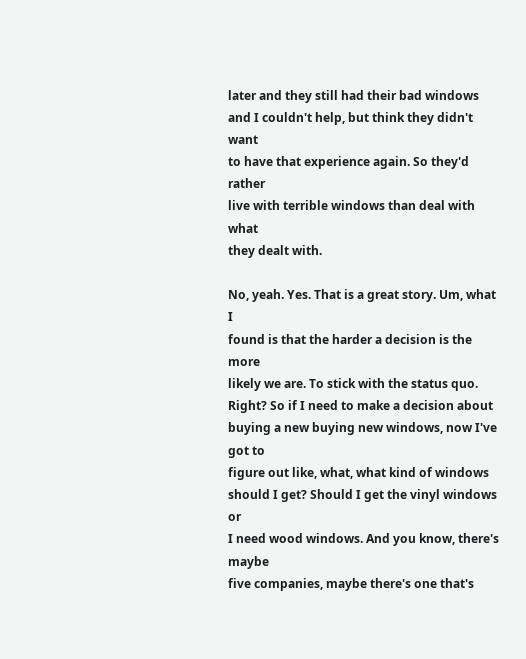later and they still had their bad windows
and I couldn't help, but think they didn't want
to have that experience again. So they'd rather
live with terrible windows than deal with what
they dealt with.

No, yeah. Yes. That is a great story. Um, what I
found is that the harder a decision is the more
likely we are. To stick with the status quo.
Right? So if I need to make a decision about
buying a new buying new windows, now I've got to
figure out like, what, what kind of windows
should I get? Should I get the vinyl windows or
I need wood windows. And you know, there's maybe
five companies, maybe there's one that's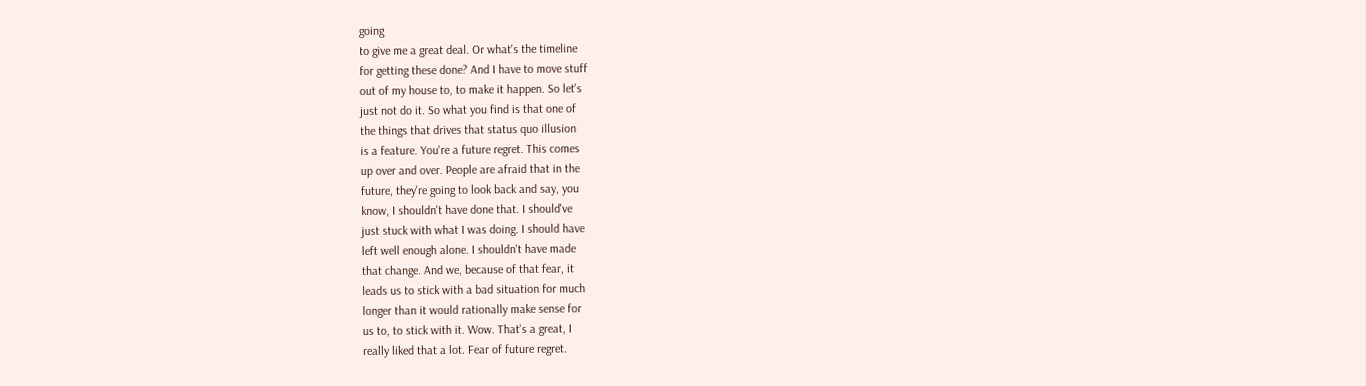going
to give me a great deal. Or what's the timeline
for getting these done? And I have to move stuff
out of my house to, to make it happen. So let's
just not do it. So what you find is that one of
the things that drives that status quo illusion
is a feature. You're a future regret. This comes
up over and over. People are afraid that in the
future, they're going to look back and say, you
know, I shouldn't have done that. I should've
just stuck with what I was doing. I should have
left well enough alone. I shouldn't have made
that change. And we, because of that fear, it
leads us to stick with a bad situation for much
longer than it would rationally make sense for
us to, to stick with it. Wow. That's a great, I
really liked that a lot. Fear of future regret.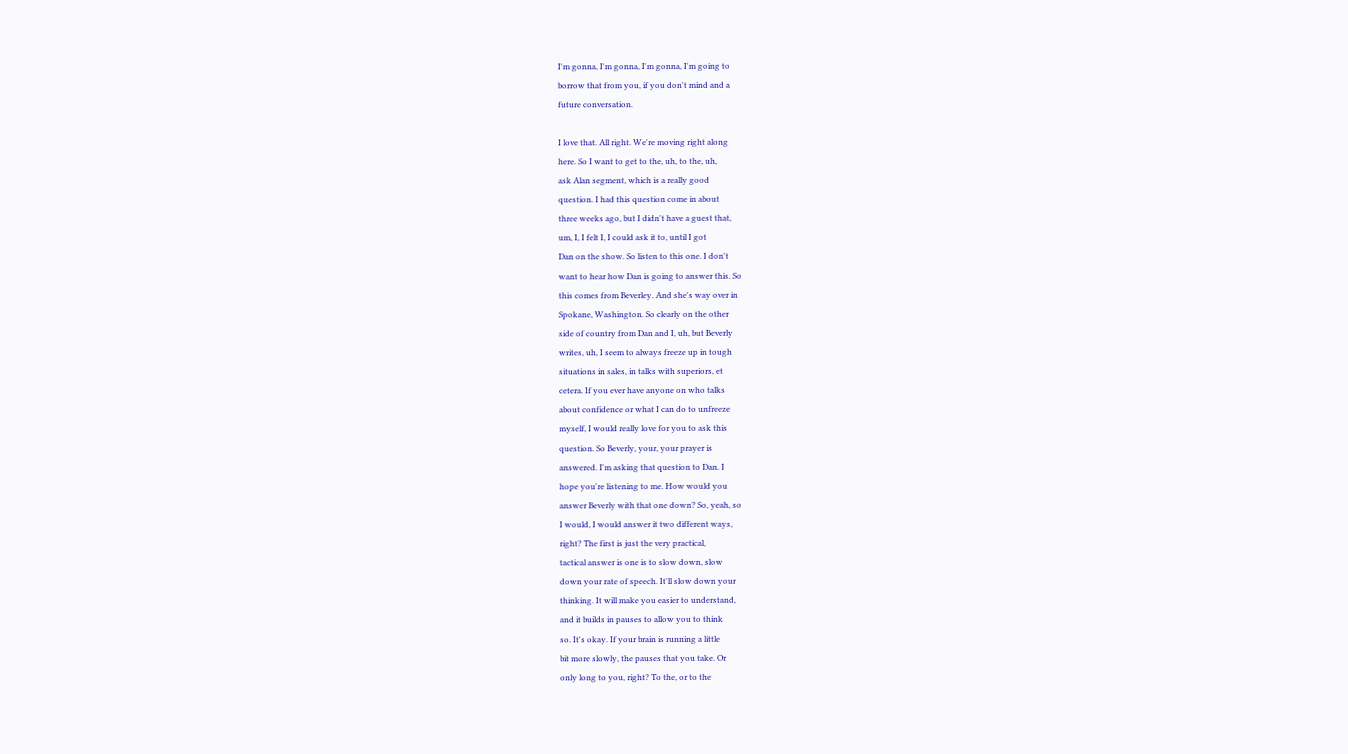I'm gonna, I'm gonna, I'm gonna, I'm going to
borrow that from you, if you don't mind and a
future conversation.

I love that. All right. We're moving right along
here. So I want to get to the, uh, to the, uh,
ask Alan segment, which is a really good
question. I had this question come in about
three weeks ago, but I didn't have a guest that,
um, I, I felt I, I could ask it to, until I got
Dan on the show. So listen to this one. I don't
want to hear how Dan is going to answer this. So
this comes from Beverley. And she's way over in
Spokane, Washington. So clearly on the other
side of country from Dan and I, uh, but Beverly
writes, uh, I seem to always freeze up in tough
situations in sales, in talks with superiors, et
cetera. If you ever have anyone on who talks
about confidence or what I can do to unfreeze
myself, I would really love for you to ask this
question. So Beverly, your, your prayer is
answered. I'm asking that question to Dan. I
hope you're listening to me. How would you
answer Beverly with that one down? So, yeah, so
I would, I would answer it two different ways,
right? The first is just the very practical,
tactical answer is one is to slow down, slow
down your rate of speech. It'll slow down your
thinking. It will make you easier to understand,
and it builds in pauses to allow you to think
so. It's okay. If your brain is running a little
bit more slowly, the pauses that you take. Or
only long to you, right? To the, or to the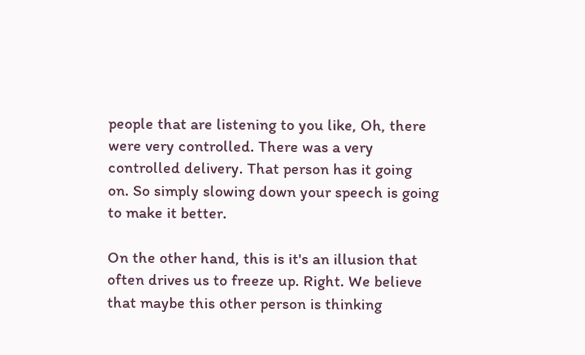people that are listening to you like, Oh, there
were very controlled. There was a very
controlled delivery. That person has it going
on. So simply slowing down your speech is going
to make it better.

On the other hand, this is it's an illusion that
often drives us to freeze up. Right. We believe
that maybe this other person is thinking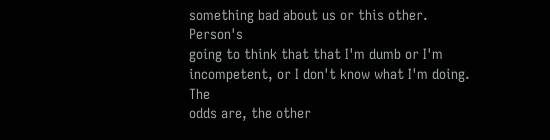something bad about us or this other. Person's
going to think that that I'm dumb or I'm
incompetent, or I don't know what I'm doing. The
odds are, the other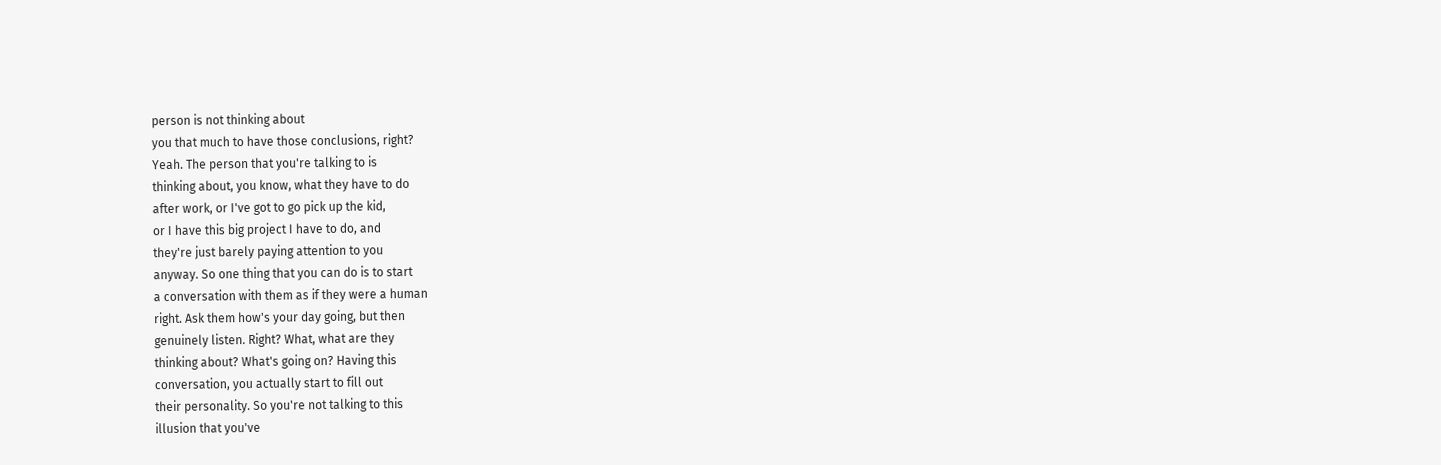person is not thinking about
you that much to have those conclusions, right?
Yeah. The person that you're talking to is
thinking about, you know, what they have to do
after work, or I've got to go pick up the kid,
or I have this big project I have to do, and
they're just barely paying attention to you
anyway. So one thing that you can do is to start
a conversation with them as if they were a human
right. Ask them how's your day going, but then
genuinely listen. Right? What, what are they
thinking about? What's going on? Having this
conversation, you actually start to fill out
their personality. So you're not talking to this
illusion that you've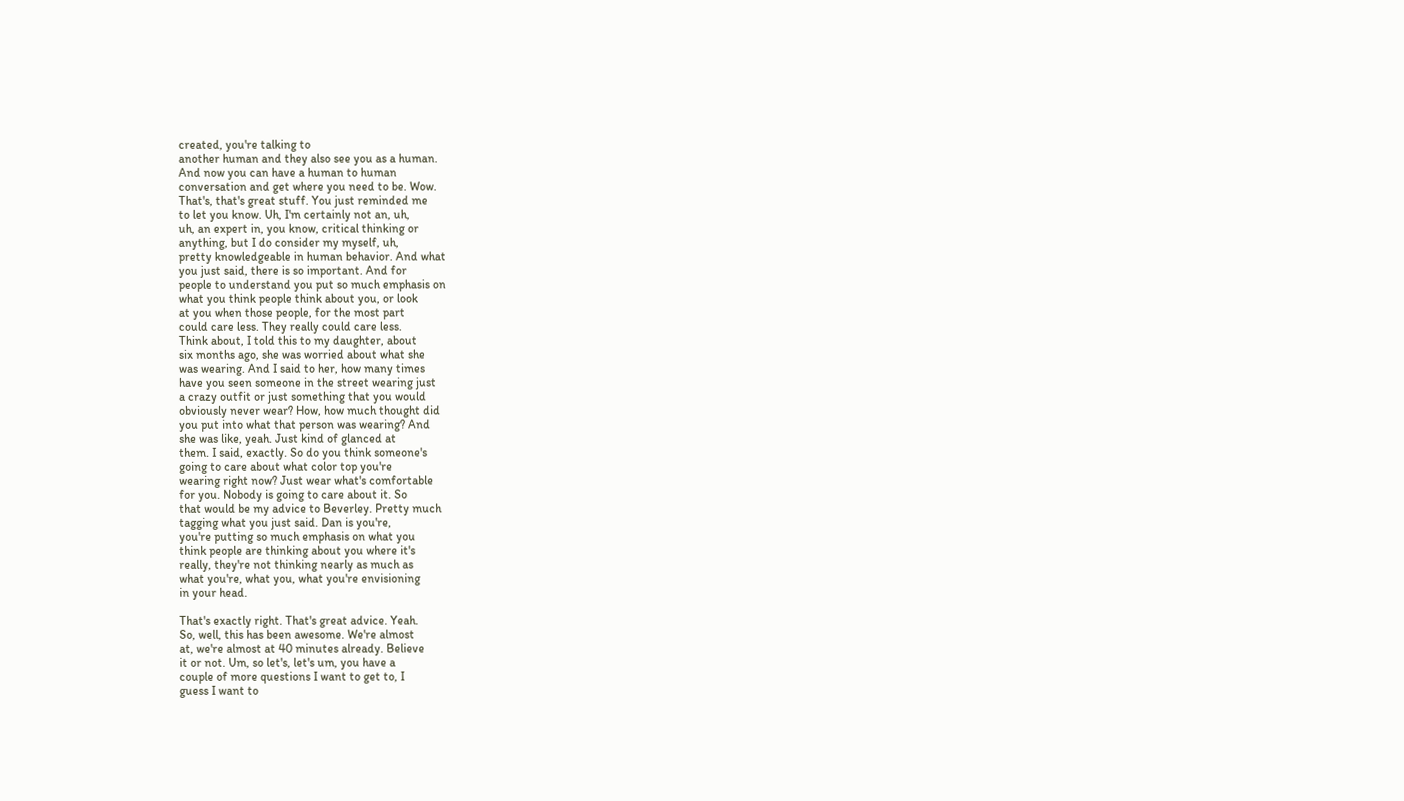created, you're talking to
another human and they also see you as a human.
And now you can have a human to human
conversation and get where you need to be. Wow.
That's, that's great stuff. You just reminded me
to let you know. Uh, I'm certainly not an, uh,
uh, an expert in, you know, critical thinking or
anything, but I do consider my myself, uh,
pretty knowledgeable in human behavior. And what
you just said, there is so important. And for
people to understand you put so much emphasis on
what you think people think about you, or look
at you when those people, for the most part
could care less. They really could care less.
Think about, I told this to my daughter, about
six months ago, she was worried about what she
was wearing. And I said to her, how many times
have you seen someone in the street wearing just
a crazy outfit or just something that you would
obviously never wear? How, how much thought did
you put into what that person was wearing? And
she was like, yeah. Just kind of glanced at
them. I said, exactly. So do you think someone's
going to care about what color top you're
wearing right now? Just wear what's comfortable
for you. Nobody is going to care about it. So
that would be my advice to Beverley. Pretty much
tagging what you just said. Dan is you're,
you're putting so much emphasis on what you
think people are thinking about you where it's
really, they're not thinking nearly as much as
what you're, what you, what you're envisioning
in your head.

That's exactly right. That's great advice. Yeah.
So, well, this has been awesome. We're almost
at, we're almost at 40 minutes already. Believe
it or not. Um, so let's, let's um, you have a
couple of more questions I want to get to, I
guess I want to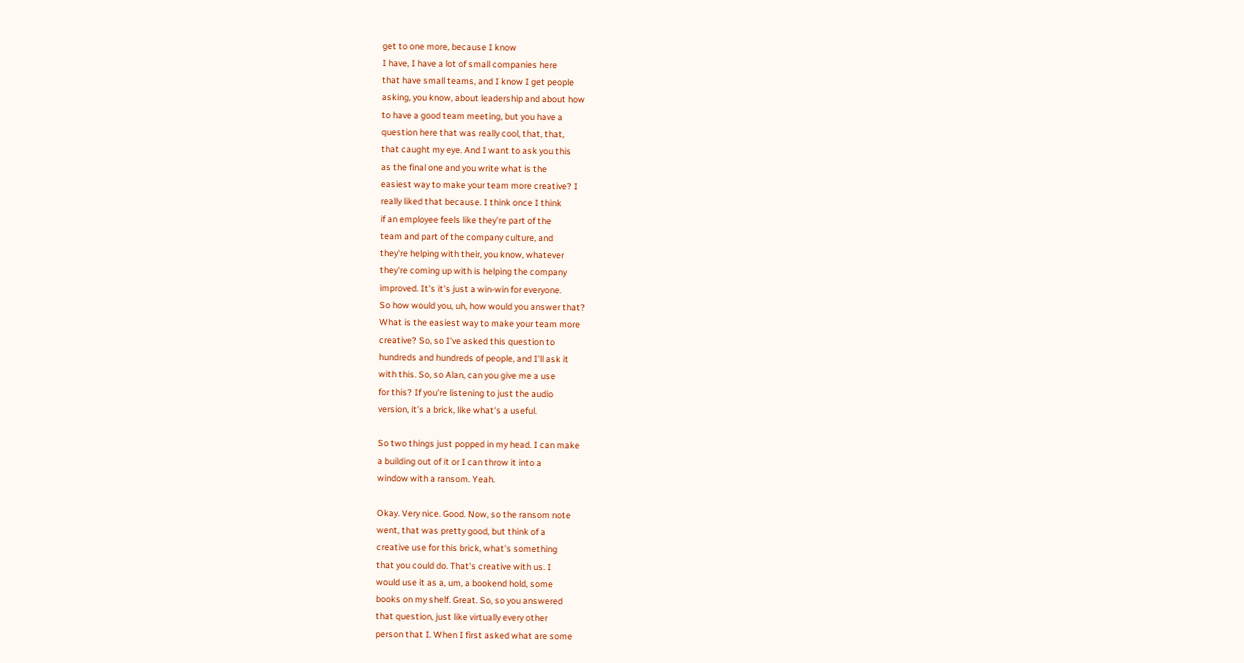get to one more, because I know
I have, I have a lot of small companies here
that have small teams, and I know I get people
asking, you know, about leadership and about how
to have a good team meeting, but you have a
question here that was really cool, that, that,
that caught my eye. And I want to ask you this
as the final one and you write what is the
easiest way to make your team more creative? I
really liked that because. I think once I think
if an employee feels like they're part of the
team and part of the company culture, and
they're helping with their, you know, whatever
they're coming up with is helping the company
improved. It's it's just a win‑win for everyone.
So how would you, uh, how would you answer that?
What is the easiest way to make your team more
creative? So, so I've asked this question to
hundreds and hundreds of people, and I'll ask it
with this. So, so Alan, can you give me a use
for this? If you're listening to just the audio
version, it's a brick, like what's a useful.

So two things just popped in my head. I can make
a building out of it or I can throw it into a
window with a ransom. Yeah.

Okay. Very nice. Good. Now, so the ransom note
went, that was pretty good, but think of a
creative use for this brick, what's something
that you could do. That's creative with us. I
would use it as a, um, a bookend hold, some
books on my shelf. Great. So, so you answered
that question, just like virtually every other
person that I. When I first asked what are some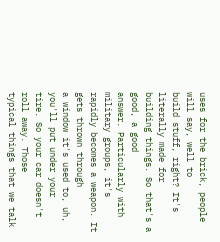uses for the brick, people will say, well to
build stuff, right? It's literally made for
building things. So that's a good, a good
answer. Particularly with military groups, it's
rapidly becomes a weapon. It gets thrown through
a window it's used to, uh, you'll put under your
tire. So your car doesn't roll away. Those
typical things that we talk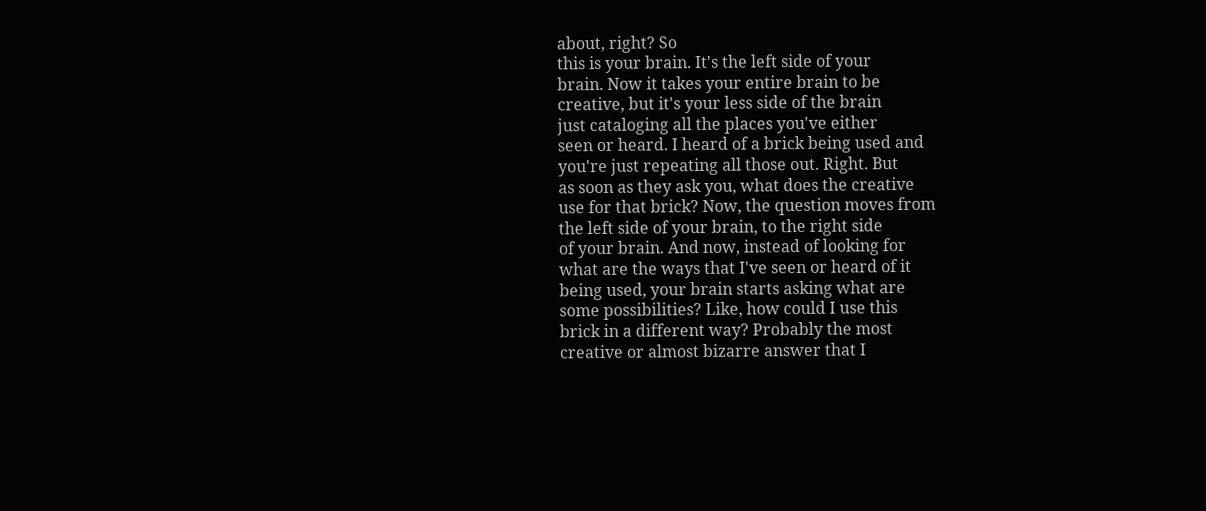about, right? So
this is your brain. It's the left side of your
brain. Now it takes your entire brain to be
creative, but it's your less side of the brain
just cataloging all the places you've either
seen or heard. I heard of a brick being used and
you're just repeating all those out. Right. But
as soon as they ask you, what does the creative
use for that brick? Now, the question moves from
the left side of your brain, to the right side
of your brain. And now, instead of looking for
what are the ways that I've seen or heard of it
being used, your brain starts asking what are
some possibilities? Like, how could I use this
brick in a different way? Probably the most
creative or almost bizarre answer that I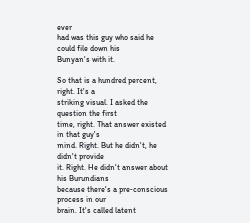ever
had was this guy who said he could file down his
Bunyan's with it.

So that is a hundred percent, right. It's a
striking visual. I asked the question the first
time, right. That answer existed in that guy's
mind. Right. But he didn't, he didn't provide
it. Right. He didn't answer about his Burundians
because there's a pre‑conscious process in our
brain. It's called latent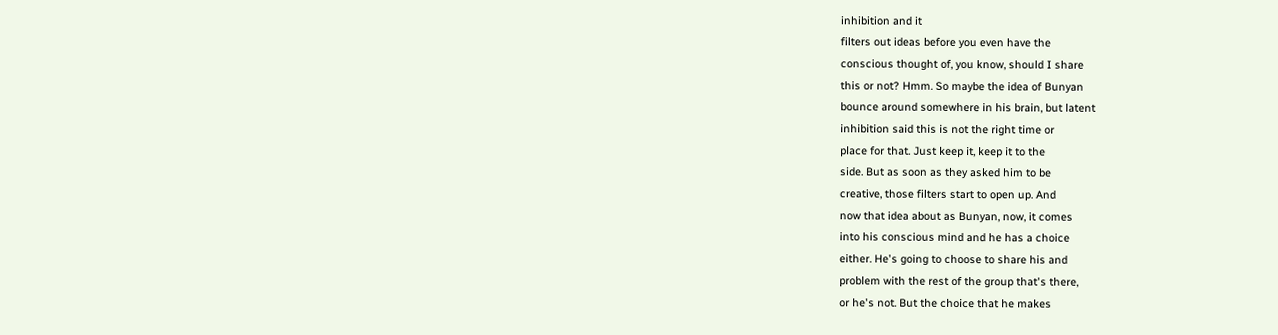inhibition and it
filters out ideas before you even have the
conscious thought of, you know, should I share
this or not? Hmm. So maybe the idea of Bunyan
bounce around somewhere in his brain, but latent
inhibition said this is not the right time or
place for that. Just keep it, keep it to the
side. But as soon as they asked him to be
creative, those filters start to open up. And
now that idea about as Bunyan, now, it comes
into his conscious mind and he has a choice
either. He's going to choose to share his and
problem with the rest of the group that's there,
or he's not. But the choice that he makes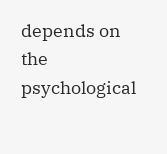depends on the psychological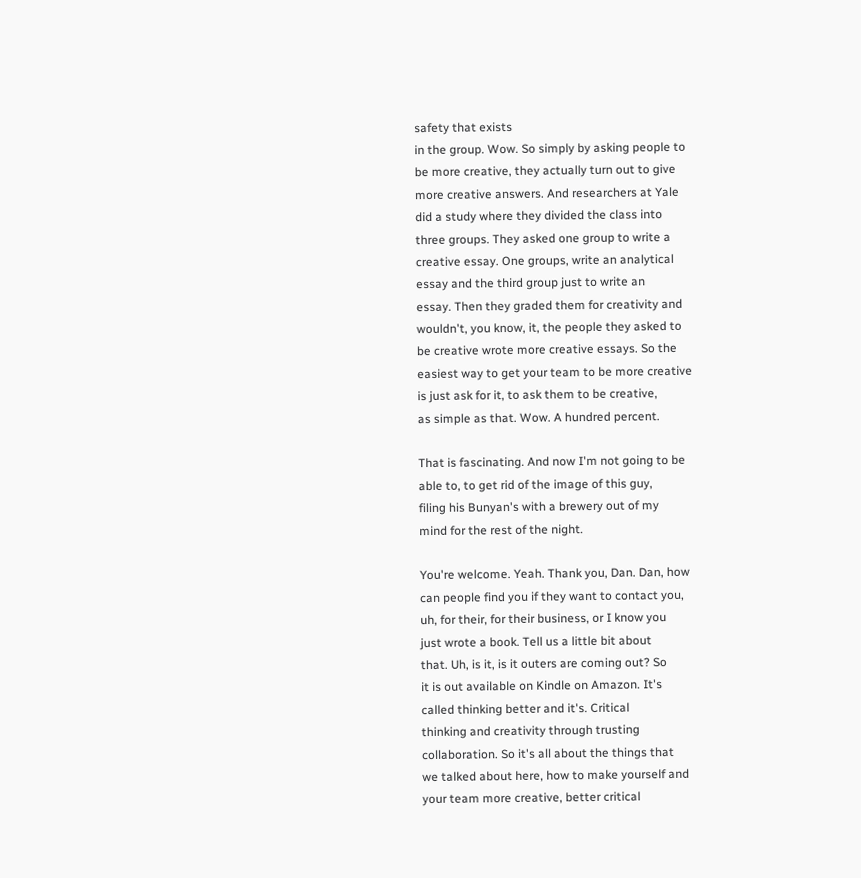safety that exists
in the group. Wow. So simply by asking people to
be more creative, they actually turn out to give
more creative answers. And researchers at Yale
did a study where they divided the class into
three groups. They asked one group to write a
creative essay. One groups, write an analytical
essay and the third group just to write an
essay. Then they graded them for creativity and
wouldn't, you know, it, the people they asked to
be creative wrote more creative essays. So the
easiest way to get your team to be more creative
is just ask for it, to ask them to be creative,
as simple as that. Wow. A hundred percent.

That is fascinating. And now I'm not going to be
able to, to get rid of the image of this guy,
filing his Bunyan's with a brewery out of my
mind for the rest of the night.

You're welcome. Yeah. Thank you, Dan. Dan, how
can people find you if they want to contact you,
uh, for their, for their business, or I know you
just wrote a book. Tell us a little bit about
that. Uh, is it, is it outers are coming out? So
it is out available on Kindle on Amazon. It's
called thinking better and it's. Critical
thinking and creativity through trusting
collaboration. So it's all about the things that
we talked about here, how to make yourself and
your team more creative, better critical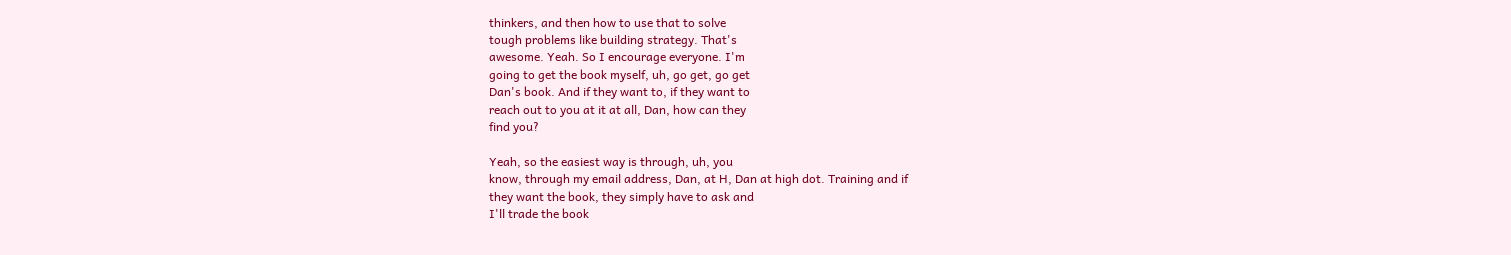thinkers, and then how to use that to solve
tough problems like building strategy. That's
awesome. Yeah. So I encourage everyone. I'm
going to get the book myself, uh, go get, go get
Dan's book. And if they want to, if they want to
reach out to you at it at all, Dan, how can they
find you?

Yeah, so the easiest way is through, uh, you
know, through my email address, Dan, at H, Dan at high dot. Training and if
they want the book, they simply have to ask and
I'll trade the book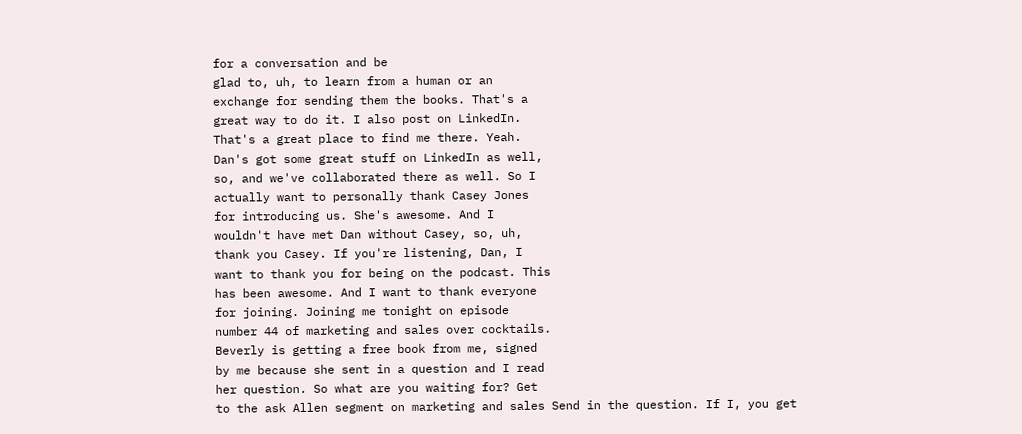for a conversation and be
glad to, uh, to learn from a human or an
exchange for sending them the books. That's a
great way to do it. I also post on LinkedIn.
That's a great place to find me there. Yeah.
Dan's got some great stuff on LinkedIn as well,
so, and we've collaborated there as well. So I
actually want to personally thank Casey Jones
for introducing us. She's awesome. And I
wouldn't have met Dan without Casey, so, uh,
thank you Casey. If you're listening, Dan, I
want to thank you for being on the podcast. This
has been awesome. And I want to thank everyone
for joining. Joining me tonight on episode
number 44 of marketing and sales over cocktails.
Beverly is getting a free book from me, signed
by me because she sent in a question and I read
her question. So what are you waiting for? Get
to the ask Allen segment on marketing and sales Send in the question. If I, you get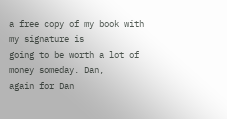a free copy of my book with my signature is
going to be worth a lot of money someday. Dan,
again for Dan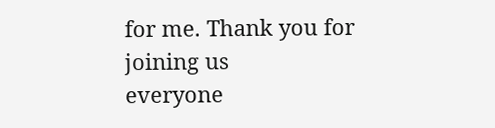for me. Thank you for joining us
everyone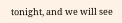tonight, and we will see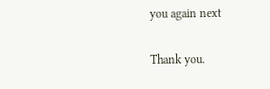you again next

Thank you.